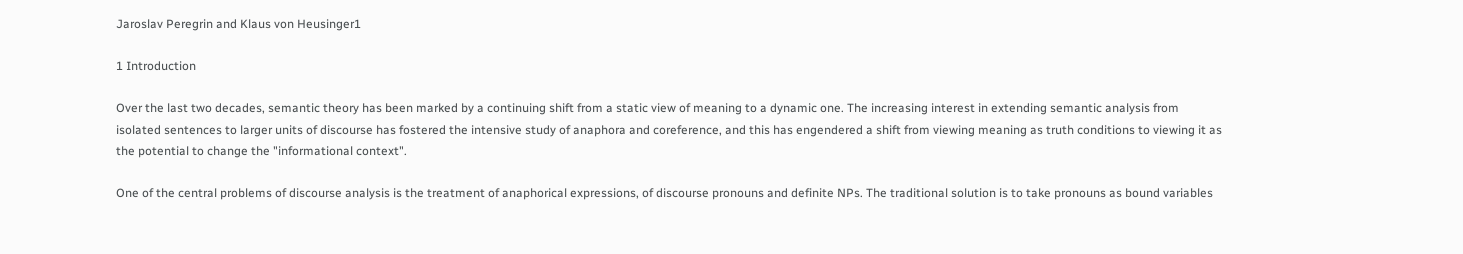Jaroslav Peregrin and Klaus von Heusinger1

1 Introduction

Over the last two decades, semantic theory has been marked by a continuing shift from a static view of meaning to a dynamic one. The increasing interest in extending semantic analysis from isolated sentences to larger units of discourse has fostered the intensive study of anaphora and coreference, and this has engendered a shift from viewing meaning as truth conditions to viewing it as the potential to change the "informational context".

One of the central problems of discourse analysis is the treatment of anaphorical expressions, of discourse pronouns and definite NPs. The traditional solution is to take pronouns as bound variables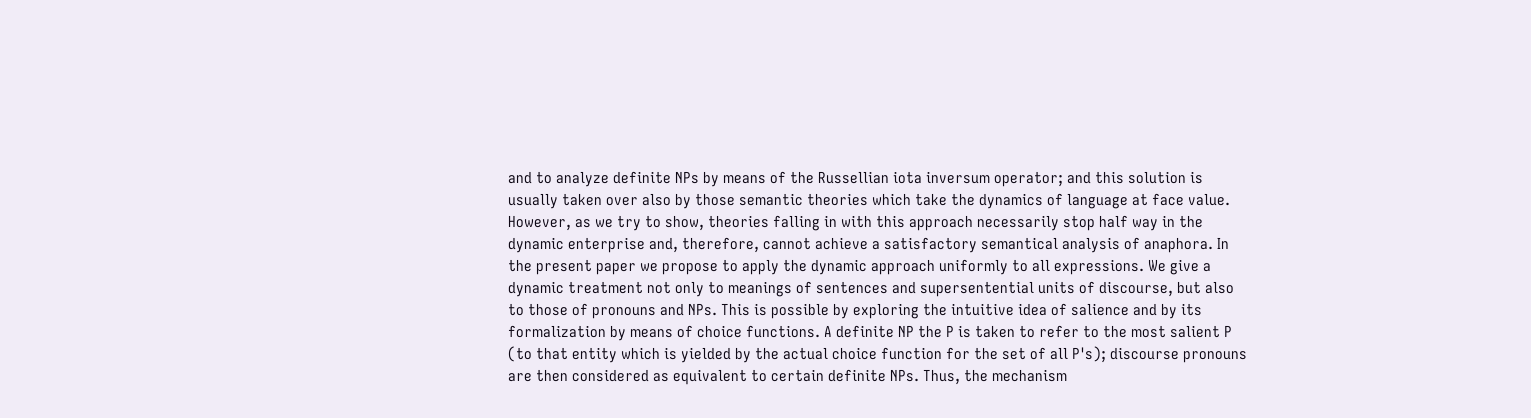and to analyze definite NPs by means of the Russellian iota inversum operator; and this solution is usually taken over also by those semantic theories which take the dynamics of language at face value. However, as we try to show, theories falling in with this approach necessarily stop half way in the dynamic enterprise and, therefore, cannot achieve a satisfactory semantical analysis of anaphora. In the present paper we propose to apply the dynamic approach uniformly to all expressions. We give a dynamic treatment not only to meanings of sentences and supersentential units of discourse, but also to those of pronouns and NPs. This is possible by exploring the intuitive idea of salience and by its formalization by means of choice functions. A definite NP the P is taken to refer to the most salient P (to that entity which is yielded by the actual choice function for the set of all P's); discourse pronouns are then considered as equivalent to certain definite NPs. Thus, the mechanism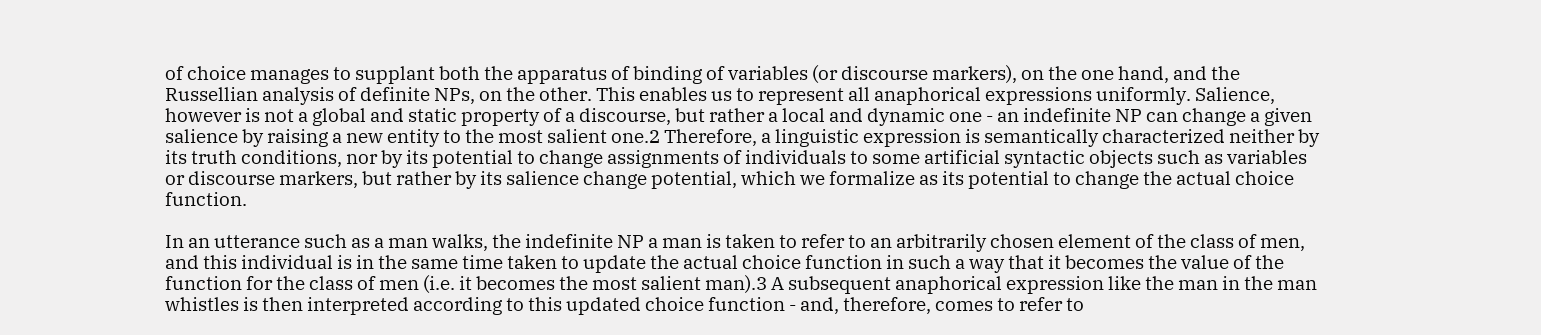of choice manages to supplant both the apparatus of binding of variables (or discourse markers), on the one hand, and the Russellian analysis of definite NPs, on the other. This enables us to represent all anaphorical expressions uniformly. Salience, however is not a global and static property of a discourse, but rather a local and dynamic one - an indefinite NP can change a given salience by raising a new entity to the most salient one.2 Therefore, a linguistic expression is semantically characterized neither by its truth conditions, nor by its potential to change assignments of individuals to some artificial syntactic objects such as variables or discourse markers, but rather by its salience change potential, which we formalize as its potential to change the actual choice function.

In an utterance such as a man walks, the indefinite NP a man is taken to refer to an arbitrarily chosen element of the class of men, and this individual is in the same time taken to update the actual choice function in such a way that it becomes the value of the function for the class of men (i.e. it becomes the most salient man).3 A subsequent anaphorical expression like the man in the man whistles is then interpreted according to this updated choice function - and, therefore, comes to refer to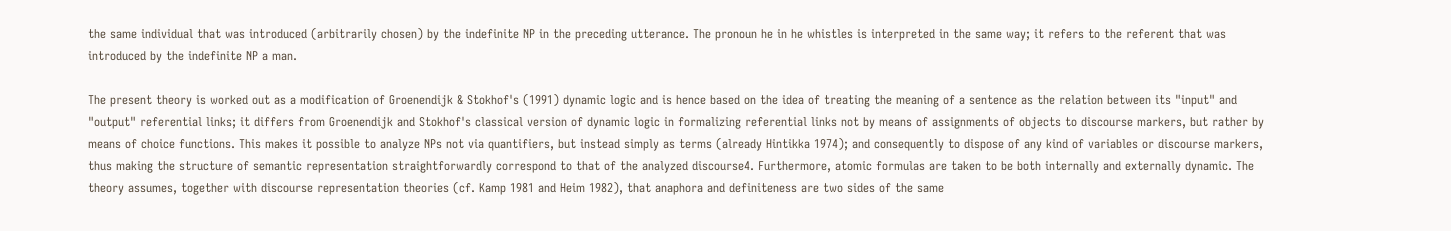the same individual that was introduced (arbitrarily chosen) by the indefinite NP in the preceding utterance. The pronoun he in he whistles is interpreted in the same way; it refers to the referent that was introduced by the indefinite NP a man.

The present theory is worked out as a modification of Groenendijk & Stokhof's (1991) dynamic logic and is hence based on the idea of treating the meaning of a sentence as the relation between its "input" and "output" referential links; it differs from Groenendijk and Stokhof's classical version of dynamic logic in formalizing referential links not by means of assignments of objects to discourse markers, but rather by means of choice functions. This makes it possible to analyze NPs not via quantifiers, but instead simply as terms (already Hintikka 1974); and consequently to dispose of any kind of variables or discourse markers, thus making the structure of semantic representation straightforwardly correspond to that of the analyzed discourse4. Furthermore, atomic formulas are taken to be both internally and externally dynamic. The theory assumes, together with discourse representation theories (cf. Kamp 1981 and Heim 1982), that anaphora and definiteness are two sides of the same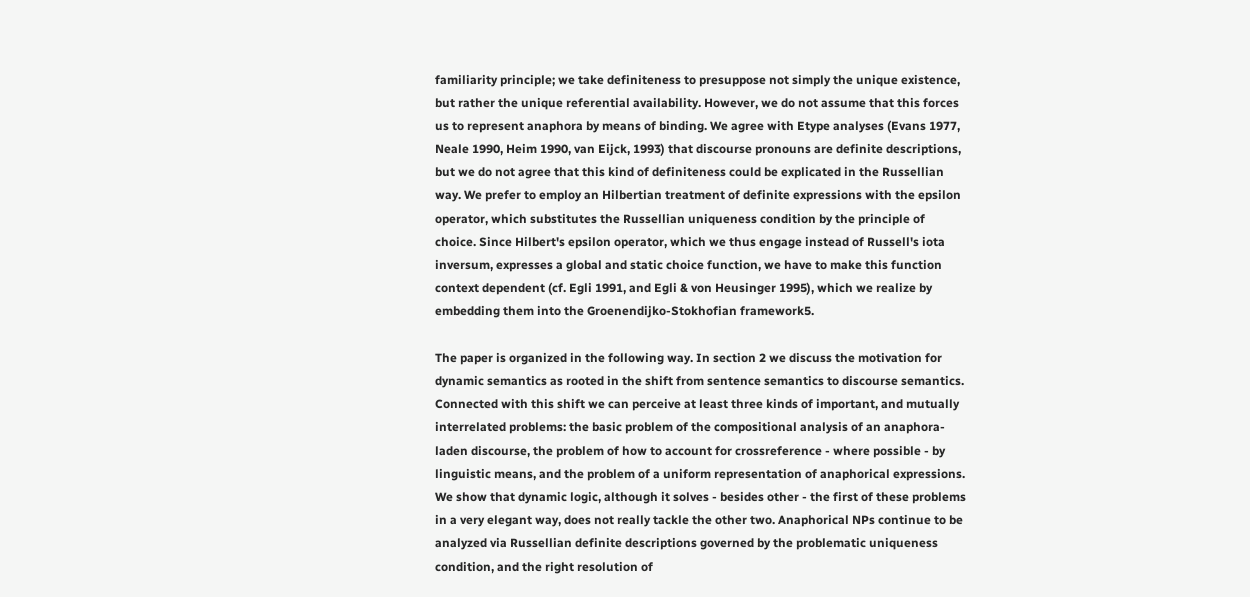familiarity principle; we take definiteness to presuppose not simply the unique existence, but rather the unique referential availability. However, we do not assume that this forces us to represent anaphora by means of binding. We agree with Etype analyses (Evans 1977, Neale 1990, Heim 1990, van Eijck, 1993) that discourse pronouns are definite descriptions, but we do not agree that this kind of definiteness could be explicated in the Russellian way. We prefer to employ an Hilbertian treatment of definite expressions with the epsilon operator, which substitutes the Russellian uniqueness condition by the principle of choice. Since Hilbert's epsilon operator, which we thus engage instead of Russell's iota inversum, expresses a global and static choice function, we have to make this function context dependent (cf. Egli 1991, and Egli & von Heusinger 1995), which we realize by embedding them into the Groenendijko-Stokhofian framework5.

The paper is organized in the following way. In section 2 we discuss the motivation for dynamic semantics as rooted in the shift from sentence semantics to discourse semantics. Connected with this shift we can perceive at least three kinds of important, and mutually interrelated problems: the basic problem of the compositional analysis of an anaphora-laden discourse, the problem of how to account for crossreference - where possible - by linguistic means, and the problem of a uniform representation of anaphorical expressions. We show that dynamic logic, although it solves - besides other - the first of these problems in a very elegant way, does not really tackle the other two. Anaphorical NPs continue to be analyzed via Russellian definite descriptions governed by the problematic uniqueness condition, and the right resolution of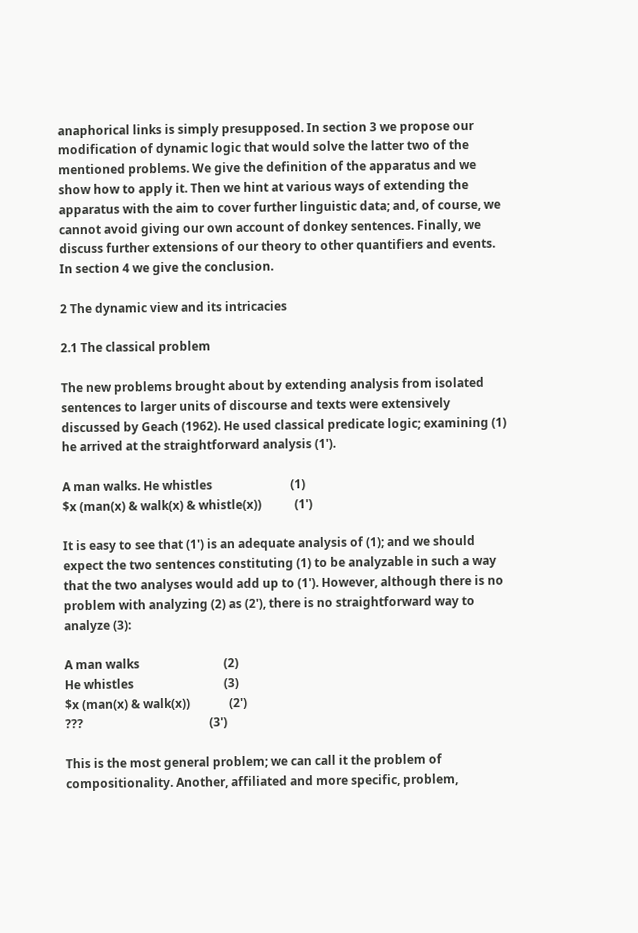anaphorical links is simply presupposed. In section 3 we propose our modification of dynamic logic that would solve the latter two of the mentioned problems. We give the definition of the apparatus and we show how to apply it. Then we hint at various ways of extending the apparatus with the aim to cover further linguistic data; and, of course, we cannot avoid giving our own account of donkey sentences. Finally, we discuss further extensions of our theory to other quantifiers and events. In section 4 we give the conclusion.

2 The dynamic view and its intricacies

2.1 The classical problem

The new problems brought about by extending analysis from isolated sentences to larger units of discourse and texts were extensively discussed by Geach (1962). He used classical predicate logic; examining (1) he arrived at the straightforward analysis (1').

A man walks. He whistles                          (1)
$x (man(x) & walk(x) & whistle(x))           (1')

It is easy to see that (1') is an adequate analysis of (1); and we should expect the two sentences constituting (1) to be analyzable in such a way that the two analyses would add up to (1'). However, although there is no problem with analyzing (2) as (2'), there is no straightforward way to analyze (3):

A man walks                            (2)
He whistles                              (3)
$x (man(x) & walk(x))             (2')
???                                          (3')

This is the most general problem; we can call it the problem of compositionality. Another, affiliated and more specific, problem,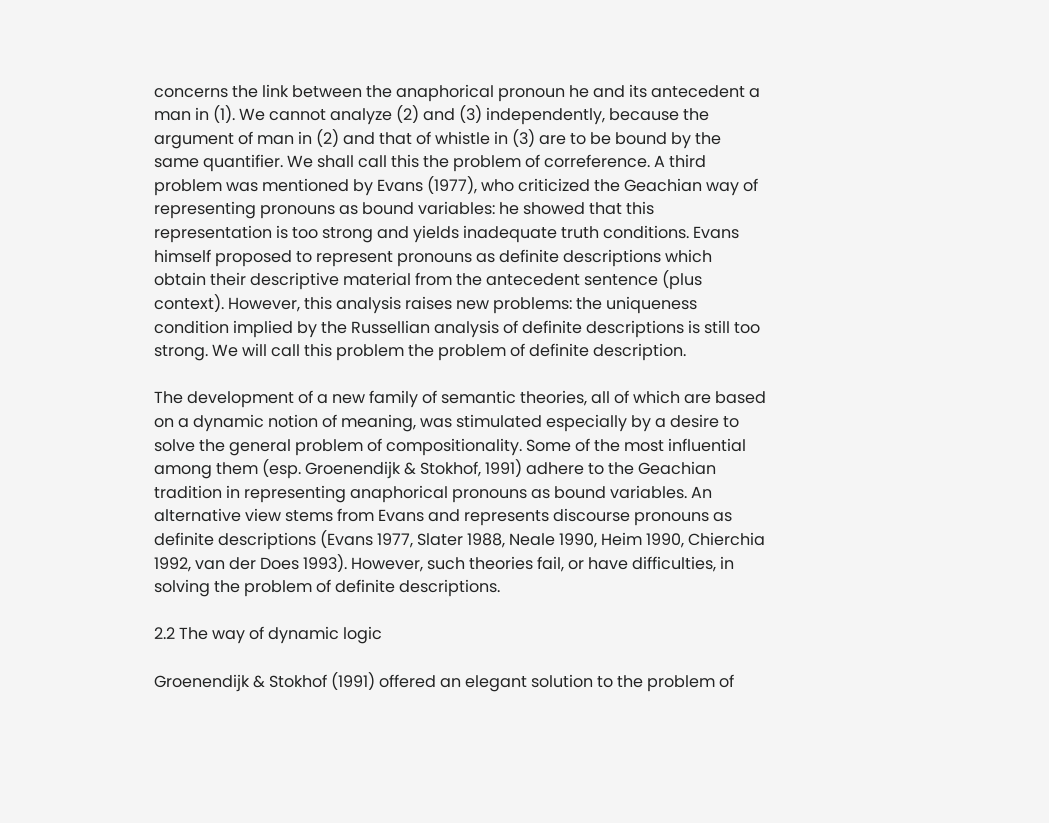concerns the link between the anaphorical pronoun he and its antecedent a man in (1). We cannot analyze (2) and (3) independently, because the argument of man in (2) and that of whistle in (3) are to be bound by the same quantifier. We shall call this the problem of correference. A third problem was mentioned by Evans (1977), who criticized the Geachian way of representing pronouns as bound variables: he showed that this representation is too strong and yields inadequate truth conditions. Evans himself proposed to represent pronouns as definite descriptions which obtain their descriptive material from the antecedent sentence (plus context). However, this analysis raises new problems: the uniqueness condition implied by the Russellian analysis of definite descriptions is still too strong. We will call this problem the problem of definite description.

The development of a new family of semantic theories, all of which are based on a dynamic notion of meaning, was stimulated especially by a desire to solve the general problem of compositionality. Some of the most influential among them (esp. Groenendijk & Stokhof, 1991) adhere to the Geachian tradition in representing anaphorical pronouns as bound variables. An alternative view stems from Evans and represents discourse pronouns as definite descriptions (Evans 1977, Slater 1988, Neale 1990, Heim 1990, Chierchia 1992, van der Does 1993). However, such theories fail, or have difficulties, in solving the problem of definite descriptions.

2.2 The way of dynamic logic

Groenendijk & Stokhof (1991) offered an elegant solution to the problem of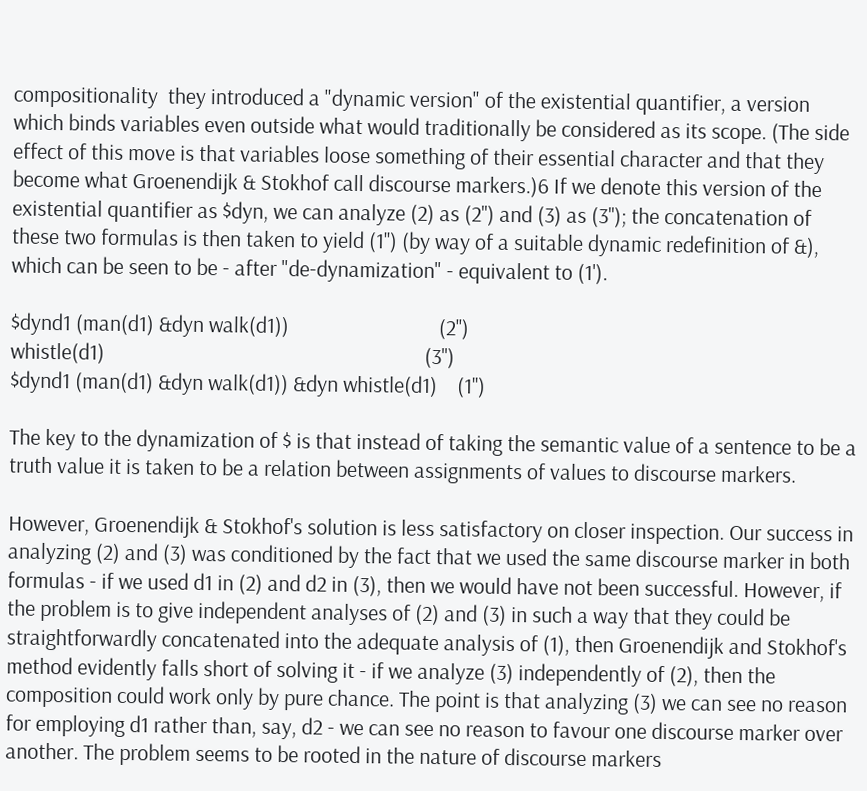compositionality  they introduced a "dynamic version" of the existential quantifier, a version which binds variables even outside what would traditionally be considered as its scope. (The side effect of this move is that variables loose something of their essential character and that they become what Groenendijk & Stokhof call discourse markers.)6 If we denote this version of the existential quantifier as $dyn, we can analyze (2) as (2'') and (3) as (3''); the concatenation of these two formulas is then taken to yield (1'') (by way of a suitable dynamic redefinition of &), which can be seen to be - after "de-dynamization" - equivalent to (1').

$dynd1 (man(d1) &dyn walk(d1))                              (2'')
whistle(d1)                                                                (3'')
$dynd1 (man(d1) &dyn walk(d1)) &dyn whistle(d1)    (1'')

The key to the dynamization of $ is that instead of taking the semantic value of a sentence to be a truth value it is taken to be a relation between assignments of values to discourse markers.

However, Groenendijk & Stokhof's solution is less satisfactory on closer inspection. Our success in analyzing (2) and (3) was conditioned by the fact that we used the same discourse marker in both formulas - if we used d1 in (2) and d2 in (3), then we would have not been successful. However, if the problem is to give independent analyses of (2) and (3) in such a way that they could be straightforwardly concatenated into the adequate analysis of (1), then Groenendijk and Stokhof's method evidently falls short of solving it - if we analyze (3) independently of (2), then the composition could work only by pure chance. The point is that analyzing (3) we can see no reason for employing d1 rather than, say, d2 - we can see no reason to favour one discourse marker over another. The problem seems to be rooted in the nature of discourse markers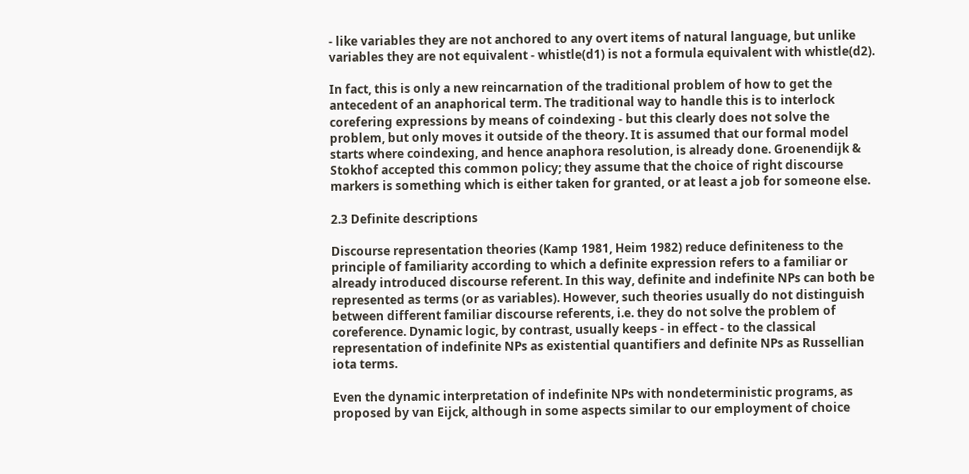- like variables they are not anchored to any overt items of natural language, but unlike variables they are not equivalent - whistle(d1) is not a formula equivalent with whistle(d2).

In fact, this is only a new reincarnation of the traditional problem of how to get the antecedent of an anaphorical term. The traditional way to handle this is to interlock corefering expressions by means of coindexing - but this clearly does not solve the problem, but only moves it outside of the theory. It is assumed that our formal model starts where coindexing, and hence anaphora resolution, is already done. Groenendijk & Stokhof accepted this common policy; they assume that the choice of right discourse markers is something which is either taken for granted, or at least a job for someone else.

2.3 Definite descriptions

Discourse representation theories (Kamp 1981, Heim 1982) reduce definiteness to the principle of familiarity according to which a definite expression refers to a familiar or already introduced discourse referent. In this way, definite and indefinite NPs can both be represented as terms (or as variables). However, such theories usually do not distinguish between different familiar discourse referents, i.e. they do not solve the problem of coreference. Dynamic logic, by contrast, usually keeps - in effect - to the classical representation of indefinite NPs as existential quantifiers and definite NPs as Russellian iota terms.

Even the dynamic interpretation of indefinite NPs with nondeterministic programs, as proposed by van Eijck, although in some aspects similar to our employment of choice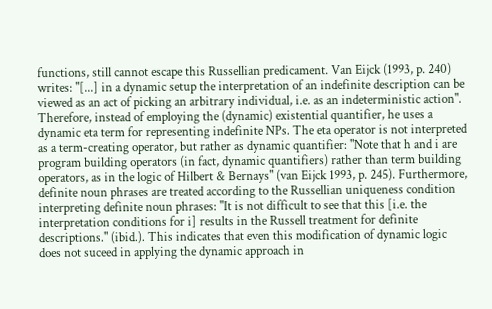functions, still cannot escape this Russellian predicament. Van Eijck (1993, p. 240) writes: "[...] in a dynamic setup the interpretation of an indefinite description can be viewed as an act of picking an arbitrary individual, i.e. as an indeterministic action". Therefore, instead of employing the (dynamic) existential quantifier, he uses a dynamic eta term for representing indefinite NPs. The eta operator is not interpreted as a term-creating operator, but rather as dynamic quantifier: "Note that h and i are program building operators (in fact, dynamic quantifiers) rather than term building operators, as in the logic of Hilbert & Bernays" (van Eijck 1993, p. 245). Furthermore, definite noun phrases are treated according to the Russellian uniqueness condition interpreting definite noun phrases: "It is not difficult to see that this [i.e. the interpretation conditions for i] results in the Russell treatment for definite descriptions." (ibid.). This indicates that even this modification of dynamic logic does not suceed in applying the dynamic approach in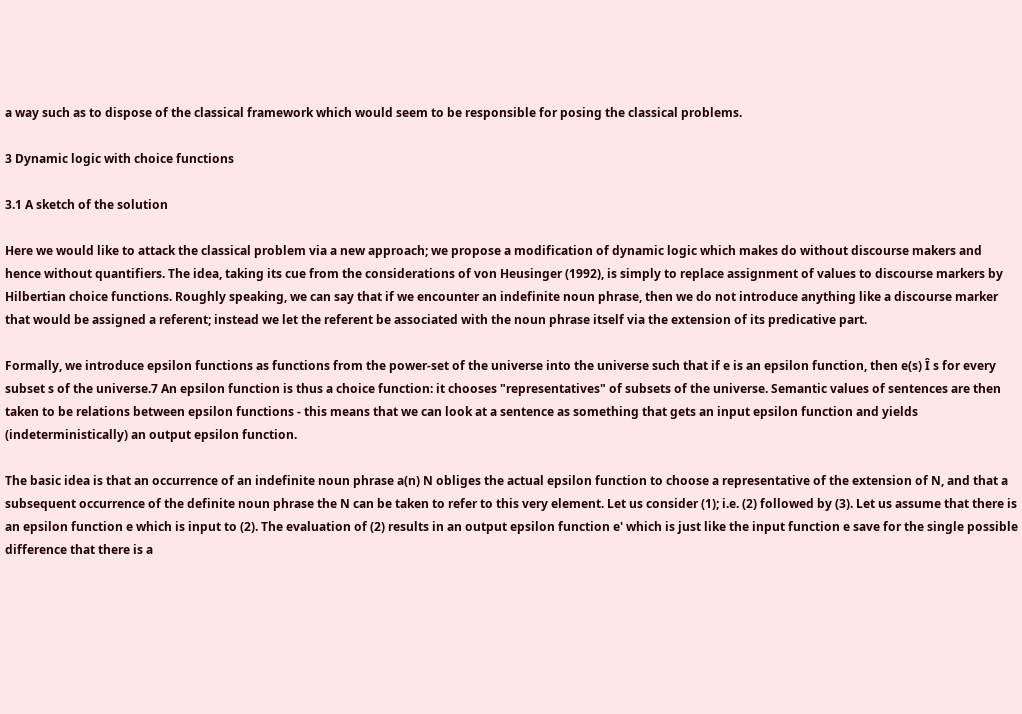a way such as to dispose of the classical framework which would seem to be responsible for posing the classical problems.

3 Dynamic logic with choice functions

3.1 A sketch of the solution

Here we would like to attack the classical problem via a new approach; we propose a modification of dynamic logic which makes do without discourse makers and hence without quantifiers. The idea, taking its cue from the considerations of von Heusinger (1992), is simply to replace assignment of values to discourse markers by Hilbertian choice functions. Roughly speaking, we can say that if we encounter an indefinite noun phrase, then we do not introduce anything like a discourse marker that would be assigned a referent; instead we let the referent be associated with the noun phrase itself via the extension of its predicative part.

Formally, we introduce epsilon functions as functions from the power-set of the universe into the universe such that if e is an epsilon function, then e(s) Î s for every subset s of the universe.7 An epsilon function is thus a choice function: it chooses "representatives" of subsets of the universe. Semantic values of sentences are then taken to be relations between epsilon functions - this means that we can look at a sentence as something that gets an input epsilon function and yields (indeterministically) an output epsilon function.

The basic idea is that an occurrence of an indefinite noun phrase a(n) N obliges the actual epsilon function to choose a representative of the extension of N, and that a subsequent occurrence of the definite noun phrase the N can be taken to refer to this very element. Let us consider (1); i.e. (2) followed by (3). Let us assume that there is an epsilon function e which is input to (2). The evaluation of (2) results in an output epsilon function e' which is just like the input function e save for the single possible difference that there is a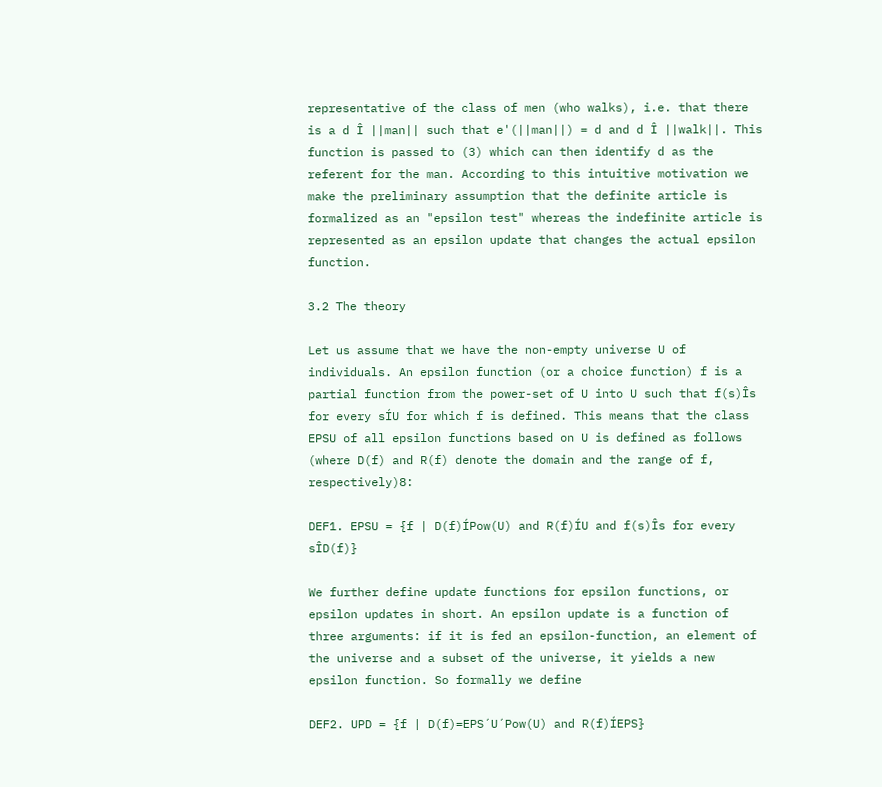representative of the class of men (who walks), i.e. that there is a d Î ||man|| such that e'(||man||) = d and d Î ||walk||. This function is passed to (3) which can then identify d as the referent for the man. According to this intuitive motivation we make the preliminary assumption that the definite article is formalized as an "epsilon test" whereas the indefinite article is represented as an epsilon update that changes the actual epsilon function.

3.2 The theory

Let us assume that we have the non-empty universe U of individuals. An epsilon function (or a choice function) f is a partial function from the power-set of U into U such that f(s)Îs for every sÍU for which f is defined. This means that the class EPSU of all epsilon functions based on U is defined as follows (where D(f) and R(f) denote the domain and the range of f, respectively)8:

DEF1. EPSU = {f | D(f)ÍPow(U) and R(f)ÍU and f(s)Îs for every sÎD(f)}

We further define update functions for epsilon functions, or epsilon updates in short. An epsilon update is a function of three arguments: if it is fed an epsilon-function, an element of the universe and a subset of the universe, it yields a new epsilon function. So formally we define

DEF2. UPD = {f | D(f)=EPS´U´Pow(U) and R(f)ÍEPS}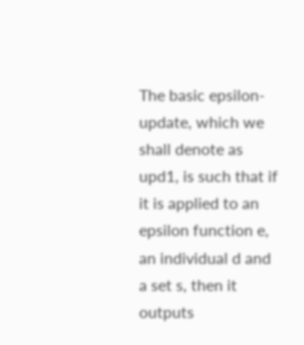The basic epsilon-update, which we shall denote as upd1, is such that if it is applied to an epsilon function e, an individual d and a set s, then it outputs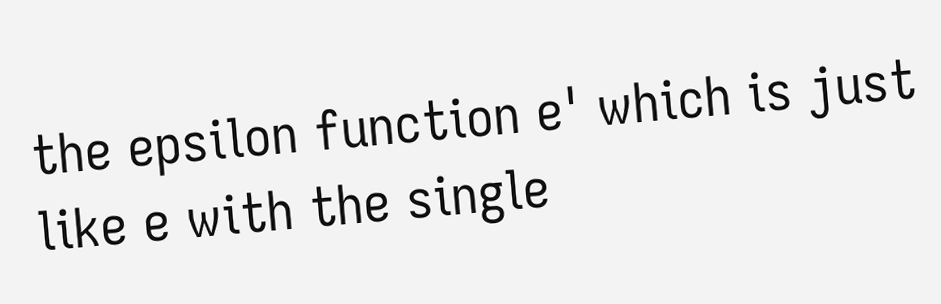the epsilon function e' which is just like e with the single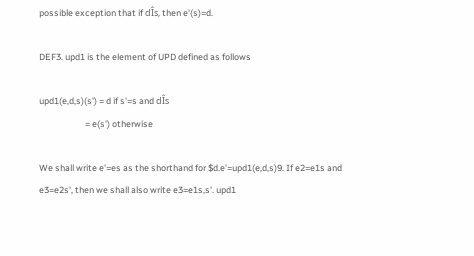possible exception that if dÎs, then e'(s)=d.

DEF3. upd1 is the element of UPD defined as follows

upd1(e,d,s)(s') = d if s'=s and dÎs
                       = e(s') otherwise

We shall write e'=es as the shorthand for $d.e'=upd1(e,d,s)9. If e2=e1s and e3=e2s', then we shall also write e3=e1s,s'. upd1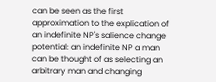can be seen as the first approximation to the explication of an indefinite NP's salience change potential: an indefinite NP a man can be thought of as selecting an arbitrary man and changing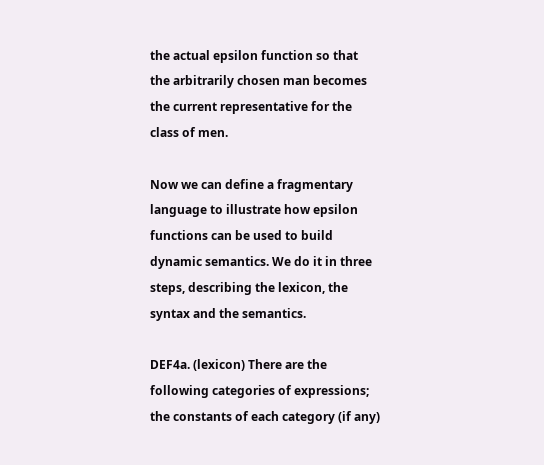the actual epsilon function so that the arbitrarily chosen man becomes the current representative for the class of men.

Now we can define a fragmentary language to illustrate how epsilon functions can be used to build dynamic semantics. We do it in three steps, describing the lexicon, the syntax and the semantics.

DEF4a. (lexicon) There are the following categories of expressions; the constants of each category (if any)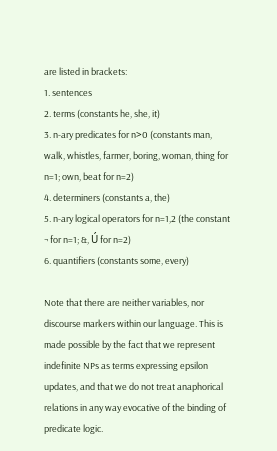are listed in brackets:
1. sentences
2. terms (constants he, she, it)
3. n-ary predicates for n>0 (constants man, walk, whistles, farmer, boring, woman, thing for n=1; own, beat for n=2)
4. determiners (constants a, the)
5. n-ary logical operators for n=1,2 (the constant ¬ for n=1; &, Ú for n=2)
6. quantifiers (constants some, every)

Note that there are neither variables, nor discourse markers within our language. This is made possible by the fact that we represent indefinite NPs as terms expressing epsilon updates, and that we do not treat anaphorical relations in any way evocative of the binding of predicate logic.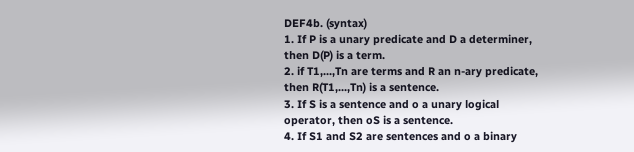DEF4b. (syntax)
1. If P is a unary predicate and D a determiner, then D(P) is a term.
2. if T1,...,Tn are terms and R an n-ary predicate, then R(T1,...,Tn) is a sentence.
3. If S is a sentence and o a unary logical operator, then oS is a sentence.
4. If S1 and S2 are sentences and o a binary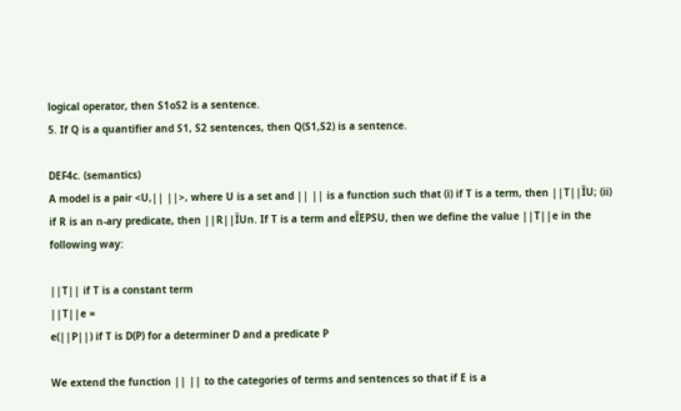logical operator, then S1oS2 is a sentence.
5. If Q is a quantifier and S1, S2 sentences, then Q(S1,S2) is a sentence.

DEF4c. (semantics)
A model is a pair <U,|| ||>, where U is a set and || || is a function such that (i) if T is a term, then ||T||ÎU; (ii) if R is an n-ary predicate, then ||R||ÎUn. If T is a term and eÎEPSU, then we define the value ||T||e in the following way:

||T|| if T is a constant term
||T||e =
e(||P||) if T is D(P) for a determiner D and a predicate P

We extend the function || || to the categories of terms and sentences so that if E is a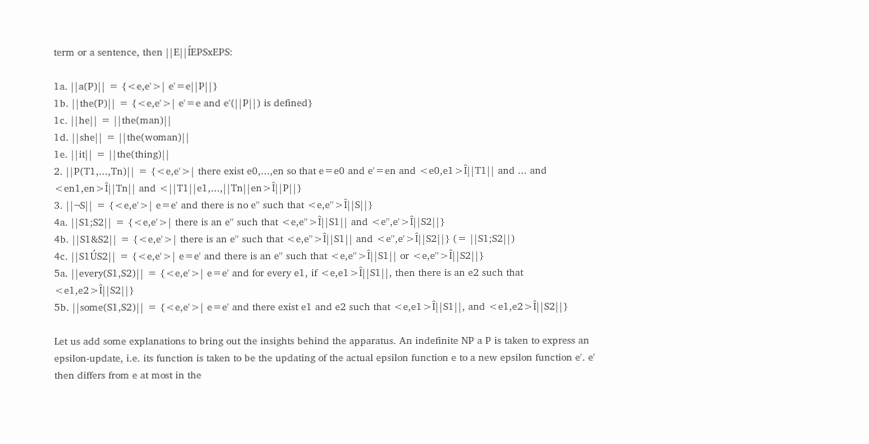term or a sentence, then ||E||ÍEPSxEPS:

1a. ||a(P)|| = {<e,e'>| e'=e||P||}
1b. ||the(P)|| = {<e,e'>| e'=e and e'(||P||) is defined}
1c. ||he|| = ||the(man)||
1d. ||she|| = ||the(woman)||
1e. ||it|| = ||the(thing)||
2. ||P(T1,...,Tn)|| = {<e,e'>| there exist e0,...,en so that e=e0 and e'=en and <e0,e1>Î||T1|| and ... and <en1,en>Î||Tn|| and <||T1||e1,...,||Tn||en>Î||P||}
3. ||¬S|| = {<e,e'>| e=e' and there is no e'' such that <e,e''>Î||S||}
4a. ||S1;S2|| = {<e,e'>| there is an e'' such that <e,e''>Î||S1|| and <e'',e'>Î||S2||}
4b. ||S1&S2|| = {<e,e'>| there is an e'' such that <e,e''>Î||S1|| and <e'',e'>Î||S2||} (= ||S1;S2||)
4c. ||S1ÚS2|| = {<e,e'>| e=e' and there is an e'' such that <e,e''>Î||S1|| or <e,e''>Î||S2||}
5a. ||every(S1,S2)|| = {<e,e'>| e=e' and for every e1, if <e,e1>Î||S1||, then there is an e2 such that <e1,e2>Î||S2||}
5b. ||some(S1,S2)|| = {<e,e'>| e=e' and there exist e1 and e2 such that <e,e1>Î||S1||, and <e1,e2>Î||S2||}

Let us add some explanations to bring out the insights behind the apparatus. An indefinite NP a P is taken to express an epsilon-update, i.e. its function is taken to be the updating of the actual epsilon function e to a new epsilon function e'. e' then differs from e at most in the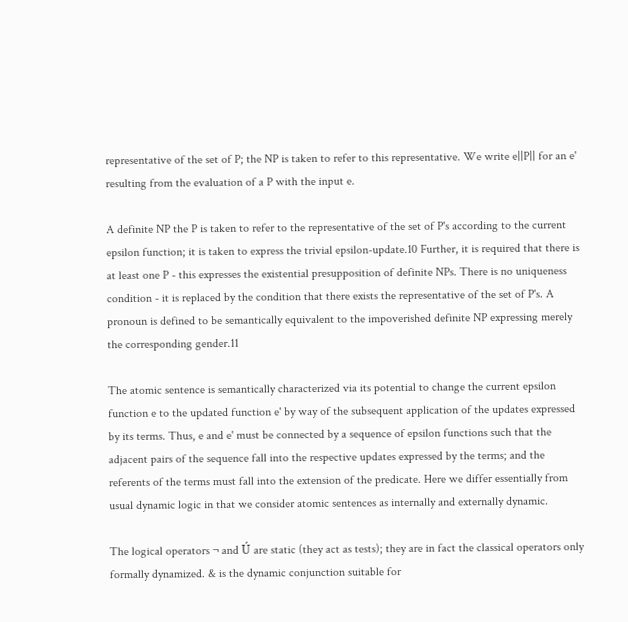representative of the set of P; the NP is taken to refer to this representative. We write e||P|| for an e' resulting from the evaluation of a P with the input e.

A definite NP the P is taken to refer to the representative of the set of P's according to the current epsilon function; it is taken to express the trivial epsilon-update.10 Further, it is required that there is at least one P - this expresses the existential presupposition of definite NPs. There is no uniqueness condition - it is replaced by the condition that there exists the representative of the set of P's. A pronoun is defined to be semantically equivalent to the impoverished definite NP expressing merely the corresponding gender.11

The atomic sentence is semantically characterized via its potential to change the current epsilon function e to the updated function e' by way of the subsequent application of the updates expressed by its terms. Thus, e and e' must be connected by a sequence of epsilon functions such that the adjacent pairs of the sequence fall into the respective updates expressed by the terms; and the referents of the terms must fall into the extension of the predicate. Here we differ essentially from usual dynamic logic in that we consider atomic sentences as internally and externally dynamic.

The logical operators ¬ and Ú are static (they act as tests); they are in fact the classical operators only formally dynamized. & is the dynamic conjunction suitable for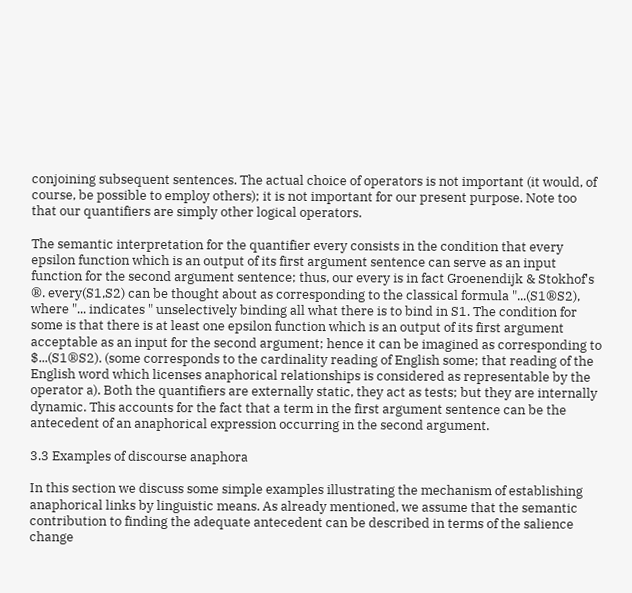conjoining subsequent sentences. The actual choice of operators is not important (it would, of course, be possible to employ others); it is not important for our present purpose. Note too that our quantifiers are simply other logical operators.

The semantic interpretation for the quantifier every consists in the condition that every epsilon function which is an output of its first argument sentence can serve as an input function for the second argument sentence; thus, our every is in fact Groenendijk & Stokhof's ®. every(S1,S2) can be thought about as corresponding to the classical formula "...(S1®S2), where "... indicates " unselectively binding all what there is to bind in S1. The condition for some is that there is at least one epsilon function which is an output of its first argument acceptable as an input for the second argument; hence it can be imagined as corresponding to $...(S1®S2). (some corresponds to the cardinality reading of English some; that reading of the English word which licenses anaphorical relationships is considered as representable by the operator a). Both the quantifiers are externally static, they act as tests; but they are internally dynamic. This accounts for the fact that a term in the first argument sentence can be the antecedent of an anaphorical expression occurring in the second argument.

3.3 Examples of discourse anaphora

In this section we discuss some simple examples illustrating the mechanism of establishing anaphorical links by linguistic means. As already mentioned, we assume that the semantic contribution to finding the adequate antecedent can be described in terms of the salience change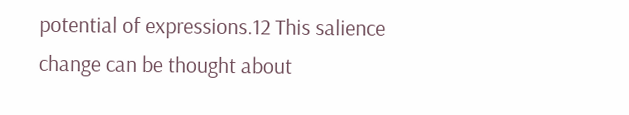potential of expressions.12 This salience change can be thought about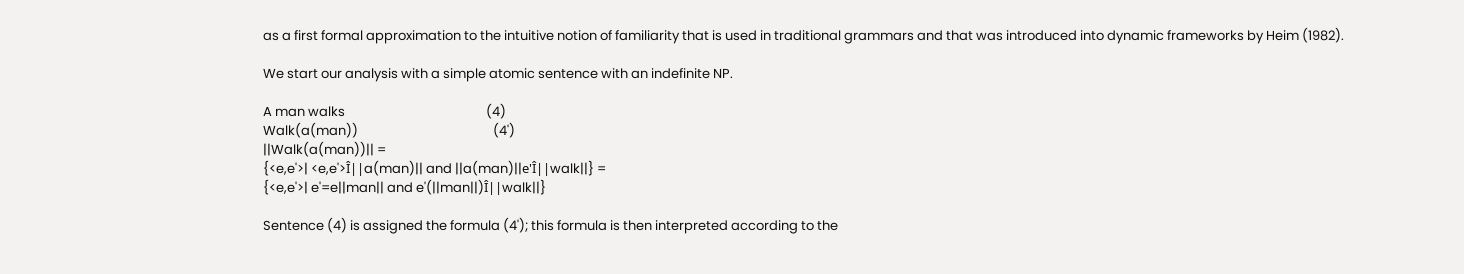as a first formal approximation to the intuitive notion of familiarity that is used in traditional grammars and that was introduced into dynamic frameworks by Heim (1982).

We start our analysis with a simple atomic sentence with an indefinite NP.

A man walks                                               (4)
Walk(a(man))                                             (4')
||Walk(a(man))|| =
{<e,e'>| <e,e'>Î||a(man)|| and ||a(man)||e'Î||walk||} =
{<e,e'>| e'=e||man|| and e'(||man||)Î||walk||}

Sentence (4) is assigned the formula (4'); this formula is then interpreted according to the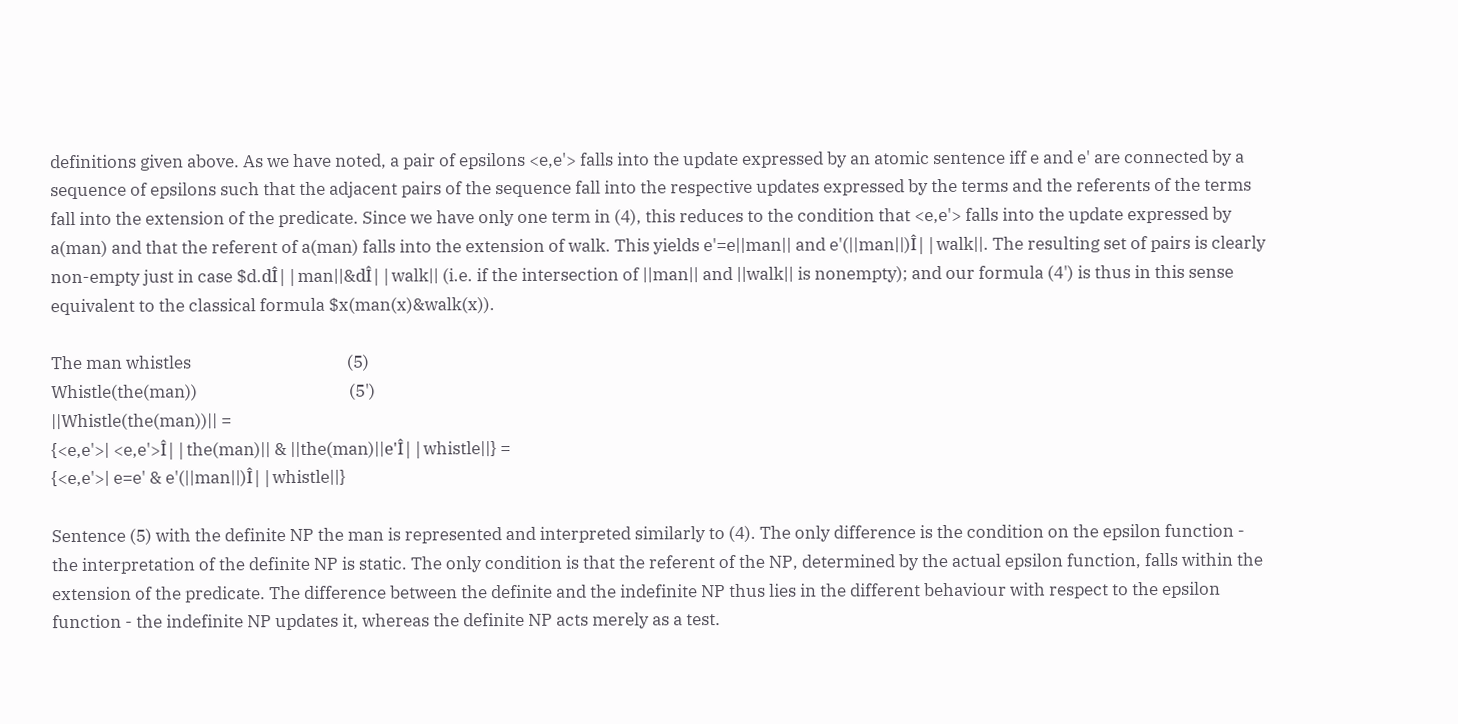definitions given above. As we have noted, a pair of epsilons <e,e'> falls into the update expressed by an atomic sentence iff e and e' are connected by a sequence of epsilons such that the adjacent pairs of the sequence fall into the respective updates expressed by the terms and the referents of the terms fall into the extension of the predicate. Since we have only one term in (4), this reduces to the condition that <e,e'> falls into the update expressed by a(man) and that the referent of a(man) falls into the extension of walk. This yields e'=e||man|| and e'(||man||)Î||walk||. The resulting set of pairs is clearly non-empty just in case $d.dÎ||man||&dÎ||walk|| (i.e. if the intersection of ||man|| and ||walk|| is nonempty); and our formula (4') is thus in this sense equivalent to the classical formula $x(man(x)&walk(x)).

The man whistles                                       (5)
Whistle(the(man))                                      (5')
||Whistle(the(man))|| =
{<e,e'>| <e,e'>Î||the(man)|| & ||the(man)||e'Î||whistle||} =
{<e,e'>| e=e' & e'(||man||)Î||whistle||}

Sentence (5) with the definite NP the man is represented and interpreted similarly to (4). The only difference is the condition on the epsilon function - the interpretation of the definite NP is static. The only condition is that the referent of the NP, determined by the actual epsilon function, falls within the extension of the predicate. The difference between the definite and the indefinite NP thus lies in the different behaviour with respect to the epsilon function - the indefinite NP updates it, whereas the definite NP acts merely as a test.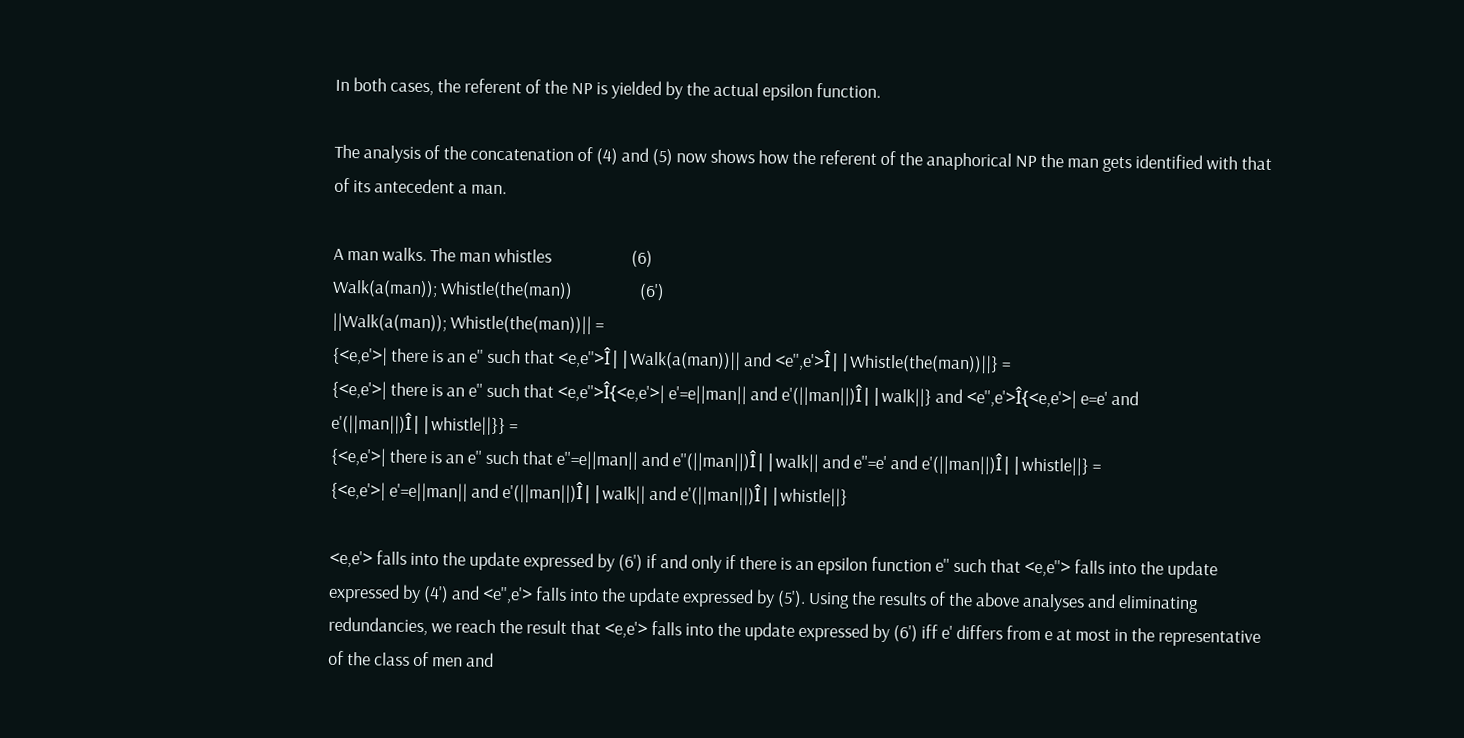In both cases, the referent of the NP is yielded by the actual epsilon function.

The analysis of the concatenation of (4) and (5) now shows how the referent of the anaphorical NP the man gets identified with that of its antecedent a man.

A man walks. The man whistles                    (6)
Walk(a(man)); Whistle(the(man))                 (6')
||Walk(a(man)); Whistle(the(man))|| =
{<e,e'>| there is an e'' such that <e,e''>Î||Walk(a(man))|| and <e'',e'>Î||Whistle(the(man))||} =
{<e,e'>| there is an e'' such that <e,e''>Î{<e,e'>| e'=e||man|| and e'(||man||)Î||walk||} and <e'',e'>Î{<e,e'>| e=e' and e'(||man||)Î||whistle||}} =
{<e,e'>| there is an e'' such that e''=e||man|| and e''(||man||)Î||walk|| and e''=e' and e'(||man||)Î||whistle||} =
{<e,e'>| e'=e||man|| and e'(||man||)Î||walk|| and e'(||man||)Î||whistle||}

<e,e'> falls into the update expressed by (6') if and only if there is an epsilon function e'' such that <e,e''> falls into the update expressed by (4') and <e'',e'> falls into the update expressed by (5'). Using the results of the above analyses and eliminating redundancies, we reach the result that <e,e'> falls into the update expressed by (6') iff e' differs from e at most in the representative of the class of men and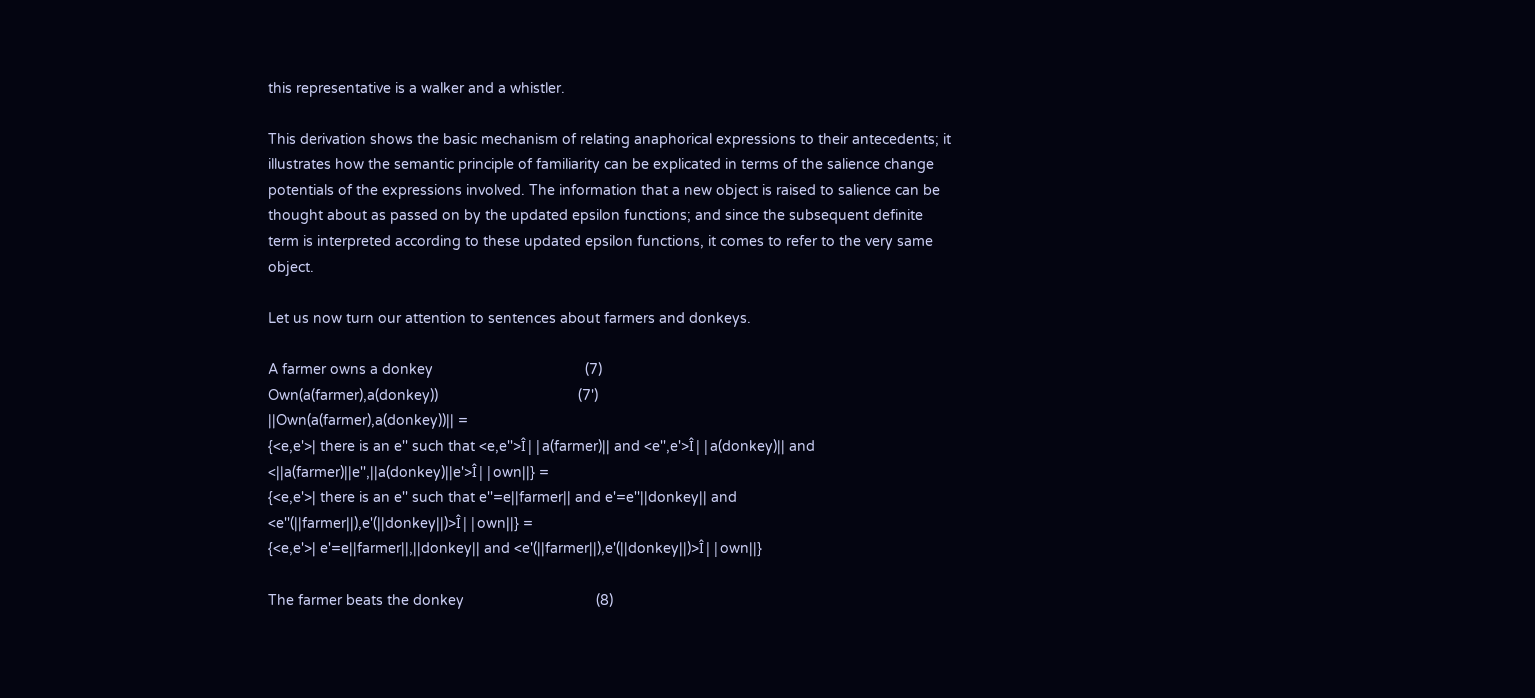this representative is a walker and a whistler.

This derivation shows the basic mechanism of relating anaphorical expressions to their antecedents; it illustrates how the semantic principle of familiarity can be explicated in terms of the salience change potentials of the expressions involved. The information that a new object is raised to salience can be thought about as passed on by the updated epsilon functions; and since the subsequent definite term is interpreted according to these updated epsilon functions, it comes to refer to the very same object.

Let us now turn our attention to sentences about farmers and donkeys.

A farmer owns a donkey                                      (7)
Own(a(farmer),a(donkey))                                   (7')
||Own(a(farmer),a(donkey))|| =
{<e,e'>| there is an e'' such that <e,e''>Î||a(farmer)|| and <e'',e'>Î||a(donkey)|| and <||a(farmer)||e'',||a(donkey)||e'>Î||own||} =
{<e,e'>| there is an e'' such that e''=e||farmer|| and e'=e''||donkey|| and <e''(||farmer||),e'(||donkey||)>Î||own||} =
{<e,e'>| e'=e||farmer||,||donkey|| and <e'(||farmer||),e'(||donkey||)>Î||own||}

The farmer beats the donkey                                 (8)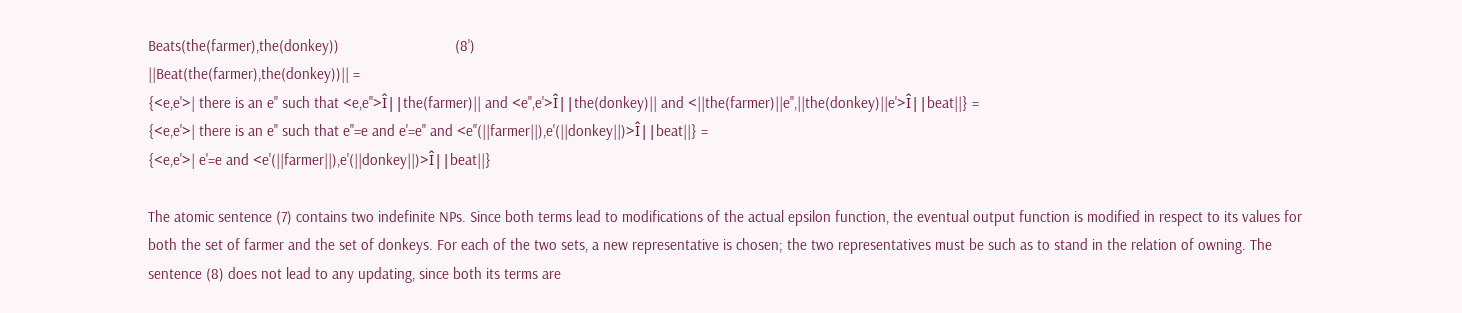Beats(the(farmer),the(donkey))                             (8')
||Beat(the(farmer),the(donkey))|| =
{<e,e'>| there is an e'' such that <e,e''>Î||the(farmer)|| and <e'',e'>Î||the(donkey)|| and <||the(farmer)||e'',||the(donkey)||e'>Î||beat||} =
{<e,e'>| there is an e'' such that e''=e and e'=e'' and <e''(||farmer||),e'(||donkey||)>Î||beat||} =
{<e,e'>| e'=e and <e'(||farmer||),e'(||donkey||)>Î||beat||}

The atomic sentence (7) contains two indefinite NPs. Since both terms lead to modifications of the actual epsilon function, the eventual output function is modified in respect to its values for both the set of farmer and the set of donkeys. For each of the two sets, a new representative is chosen; the two representatives must be such as to stand in the relation of owning. The sentence (8) does not lead to any updating, since both its terms are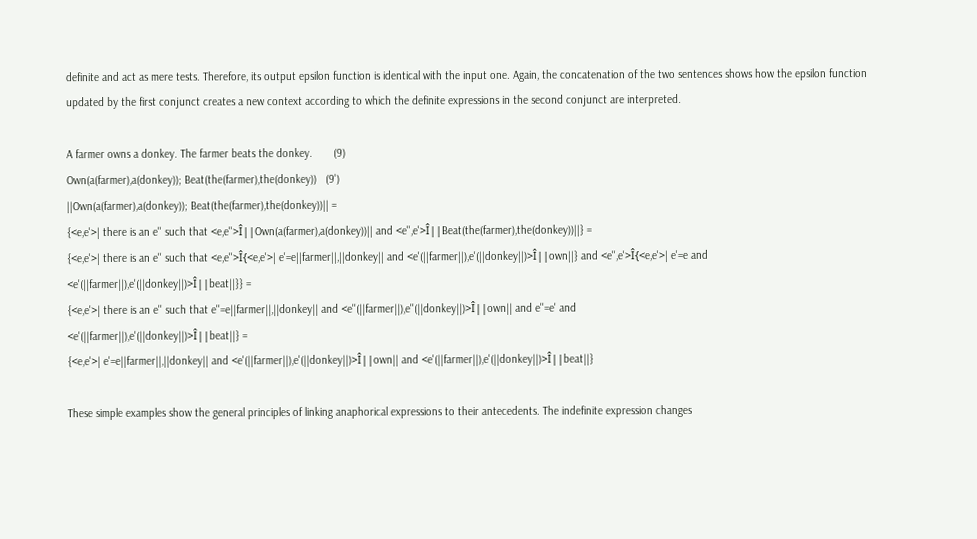definite and act as mere tests. Therefore, its output epsilon function is identical with the input one. Again, the concatenation of the two sentences shows how the epsilon function updated by the first conjunct creates a new context according to which the definite expressions in the second conjunct are interpreted.

A farmer owns a donkey. The farmer beats the donkey.       (9)
Own(a(farmer),a(donkey)); Beat(the(farmer),the(donkey))   (9')
||Own(a(farmer),a(donkey)); Beat(the(farmer),the(donkey))|| =
{<e,e'>| there is an e'' such that <e,e''>Î||Own(a(farmer),a(donkey))|| and <e'',e'>Î||Beat(the(farmer),the(donkey))||} =
{<e,e'>| there is an e'' such that <e,e''>Î{<e,e'>| e'=e||farmer||,||donkey|| and <e'(||farmer||),e'(||donkey||)>Î||own||} and <e'',e'>Î{<e,e'>| e'=e and <e'(||farmer||),e'(||donkey||)>Î||beat||}} =
{<e,e'>| there is an e'' such that e''=e||farmer||,||donkey|| and <e''(||farmer||),e''(||donkey||)>Î||own|| and e''=e' and
<e'(||farmer||),e'(||donkey||)>Î||beat||} =
{<e,e'>| e'=e||farmer||,||donkey|| and <e'(||farmer||),e'(||donkey||)>Î||own|| and <e'(||farmer||),e'(||donkey||)>Î||beat||}

These simple examples show the general principles of linking anaphorical expressions to their antecedents. The indefinite expression changes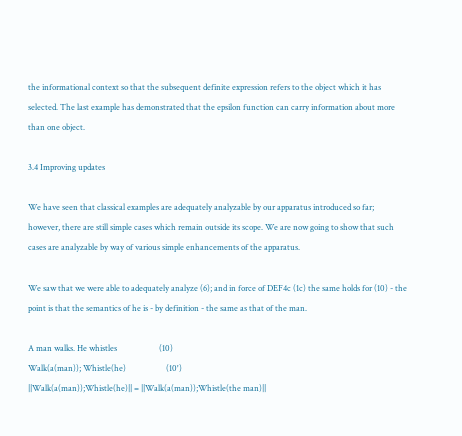the informational context so that the subsequent definite expression refers to the object which it has selected. The last example has demonstrated that the epsilon function can carry information about more than one object.

3.4 Improving updates

We have seen that classical examples are adequately analyzable by our apparatus introduced so far; however, there are still simple cases which remain outside its scope. We are now going to show that such cases are analyzable by way of various simple enhancements of the apparatus.

We saw that we were able to adequately analyze (6); and in force of DEF4c (1c) the same holds for (10) - the point is that the semantics of he is - by definition - the same as that of the man.

A man walks. He whistles                     (10)
Walk(a(man)); Whistle(he)                    (10')
||Walk(a(man));Whistle(he)|| = ||Walk(a(man));Whistle(the man)||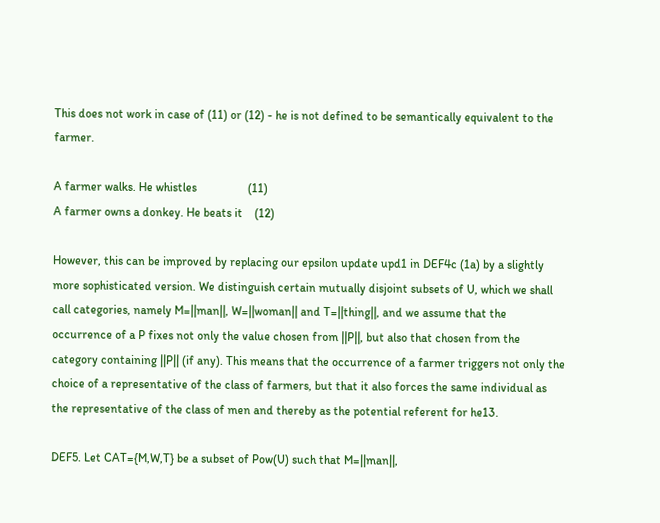This does not work in case of (11) or (12) - he is not defined to be semantically equivalent to the farmer.

A farmer walks. He whistles                 (11)
A farmer owns a donkey. He beats it    (12)

However, this can be improved by replacing our epsilon update upd1 in DEF4c (1a) by a slightly more sophisticated version. We distinguish certain mutually disjoint subsets of U, which we shall call categories, namely M=||man||, W=||woman|| and T=||thing||, and we assume that the occurrence of a P fixes not only the value chosen from ||P||, but also that chosen from the category containing ||P|| (if any). This means that the occurrence of a farmer triggers not only the choice of a representative of the class of farmers, but that it also forces the same individual as the representative of the class of men and thereby as the potential referent for he13.

DEF5. Let CAT={M,W,T} be a subset of Pow(U) such that M=||man||,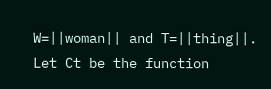W=||woman|| and T=||thing||. Let Ct be the function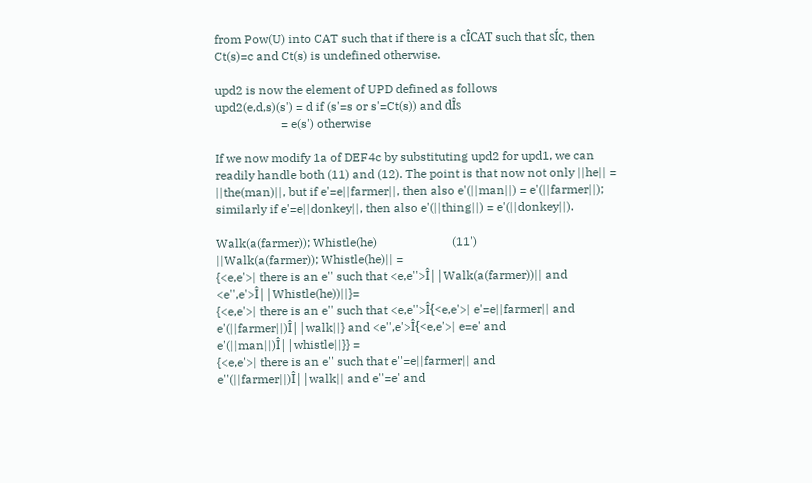from Pow(U) into CAT such that if there is a cÎCAT such that sÍc, then Ct(s)=c and Ct(s) is undefined otherwise.

upd2 is now the element of UPD defined as follows
upd2(e,d,s)(s') = d if (s'=s or s'=Ct(s)) and dÎs
                      = e(s') otherwise

If we now modify 1a of DEF4c by substituting upd2 for upd1, we can readily handle both (11) and (12). The point is that now not only ||he|| = ||the(man)||, but if e'=e||farmer||, then also e'(||man||) = e'(||farmer||); similarly if e'=e||donkey||, then also e'(||thing||) = e'(||donkey||).

Walk(a(farmer)); Whistle(he)                         (11')
||Walk(a(farmer)); Whistle(he)|| =
{<e,e'>| there is an e'' such that <e,e''>Î||Walk(a(farmer))|| and <e'',e'>Î||Whistle(he))||}=
{<e,e'>| there is an e'' such that <e,e''>Î{<e,e'>| e'=e||farmer|| and e'(||farmer||)Î||walk||} and <e'',e'>Î{<e,e'>| e=e' and e'(||man||)Î||whistle||}} =
{<e,e'>| there is an e'' such that e''=e||farmer|| and e''(||farmer||)Î||walk|| and e''=e' and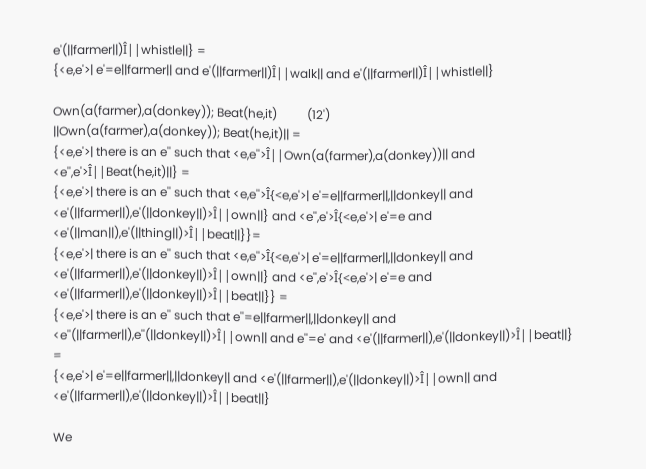e'(||farmer||)Î||whistle||} =
{<e,e'>| e'=e||farmer|| and e'(||farmer||)Î||walk|| and e'(||farmer||)Î||whistle||}

Own(a(farmer),a(donkey)); Beat(he,it)          (12')
||Own(a(farmer),a(donkey)); Beat(he,it)|| =
{<e,e'>| there is an e'' such that <e,e''>Î||Own(a(farmer),a(donkey))|| and <e'',e'>Î||Beat(he,it)||} =
{<e,e'>| there is an e'' such that <e,e''>Î{<e,e'>| e'=e||farmer||,||donkey|| and <e'(||farmer||),e'(||donkey||)>Î||own||} and <e'',e'>Î{<e,e'>| e'=e and <e'(||man||),e'(||thing||)>Î||beat||}}=
{<e,e'>| there is an e'' such that <e,e''>Î{<e,e'>| e'=e||farmer||,||donkey|| and <e'(||farmer||),e'(||donkey||)>Î||own||} and <e'',e'>Î{<e,e'>| e'=e and <e'(||farmer||),e'(||donkey||)>Î||beat||}} =
{<e,e'>| there is an e'' such that e''=e||farmer||,||donkey|| and <e''(||farmer||),e''(||donkey||)>Î||own|| and e''=e' and <e'(||farmer||),e'(||donkey||)>Î||beat||} =
{<e,e'>| e'=e||farmer||,||donkey|| and <e'(||farmer||),e'(||donkey||)>Î||own|| and <e'(||farmer||),e'(||donkey||)>Î||beat||}

We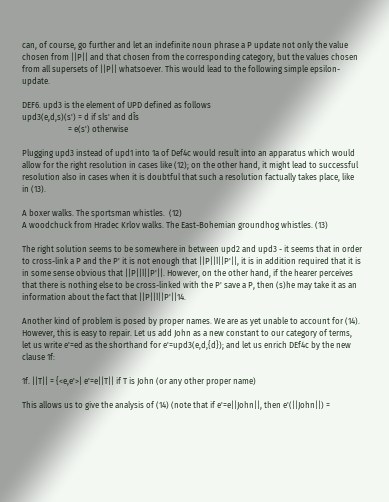can, of course, go further and let an indefinite noun phrase a P update not only the value chosen from ||P|| and that chosen from the corresponding category, but the values chosen from all supersets of ||P|| whatsoever. This would lead to the following simple epsilon-update.

DEF6. upd3 is the element of UPD defined as follows
upd3(e,d,s)(s') = d if sÍs' and dÎs
                       = e(s') otherwise

Plugging upd3 instead of upd1 into 1a of Def4c would result into an apparatus which would allow for the right resolution in cases like (12); on the other hand, it might lead to successful resolution also in cases when it is doubtful that such a resolution factually takes place, like in (13).

A boxer walks. The sportsman whistles.  (12)
A woodchuck from Hradec Krlov walks. The East-Bohemian groundhog whistles. (13)

The right solution seems to be somewhere in between upd2 and upd3 - it seems that in order to cross-link a P and the P' it is not enough that ||P||Í||P'||, it is in addition required that it is in some sense obvious that ||P||Í||P'||. However, on the other hand, if the hearer perceives that there is nothing else to be cross-linked with the P' save a P, then (s)he may take it as an information about the fact that ||P||Í||P'||14.

Another kind of problem is posed by proper names. We are as yet unable to account for (14). However, this is easy to repair. Let us add John as a new constant to our category of terms, let us write e'=ed as the shorthand for e'=upd3(e,d,{d}); and let us enrich DEf4c by the new clause 1f:

1f. ||T|| = {<e,e'>| e'=e||T|| if T is John (or any other proper name)

This allows us to give the analysis of (14) (note that if e'=e||John||, then e'(||John||) =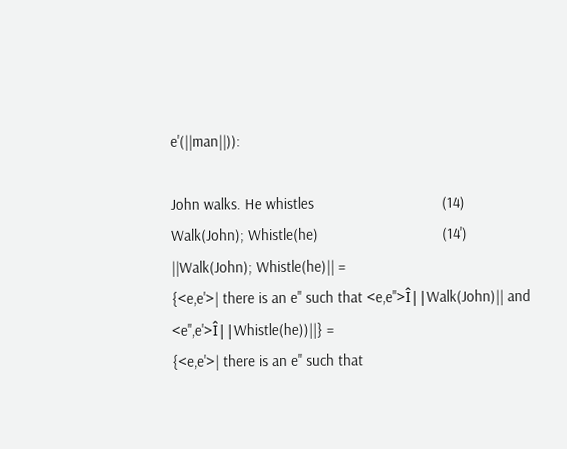e'(||man||)):

John walks. He whistles                                (14)
Walk(John); Whistle(he)                               (14')
||Walk(John); Whistle(he)|| =
{<e,e'>| there is an e'' such that <e,e''>Î||Walk(John)|| and <e'',e'>Î||Whistle(he))||} =
{<e,e'>| there is an e'' such that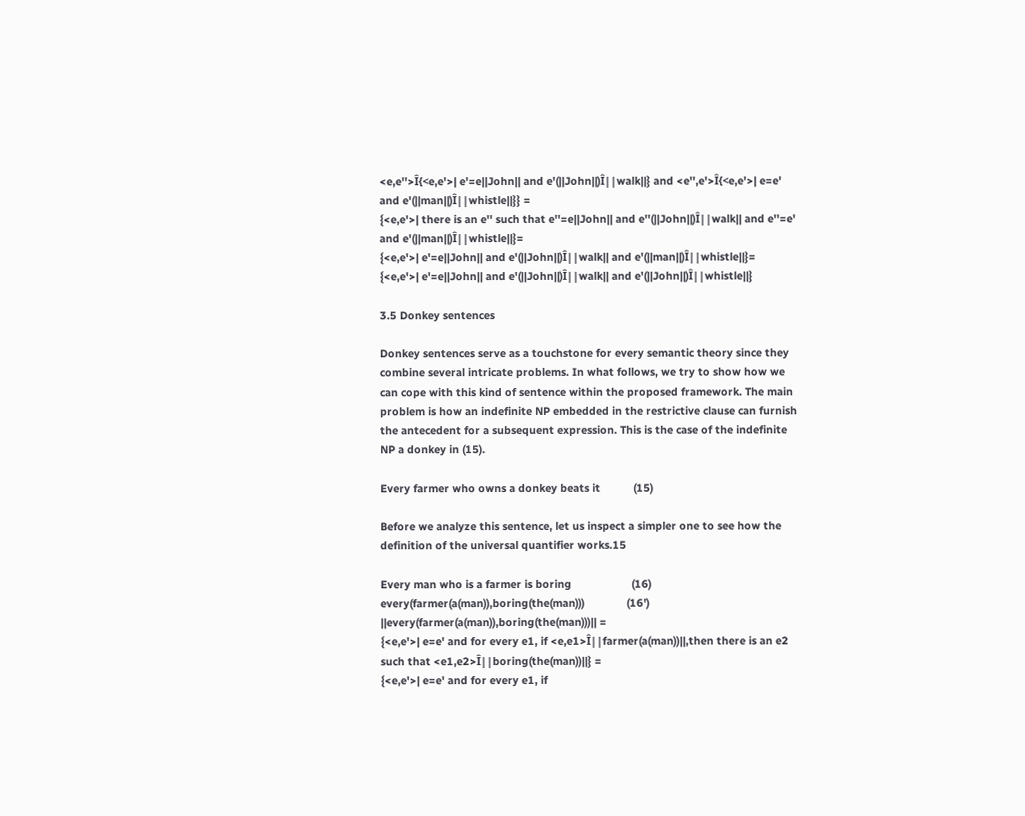<e,e''>Î{<e,e'>| e'=e||John|| and e'(||John||)Î||walk||} and <e'',e'>Î{<e,e'>| e=e' and e'(||man||)Î||whistle||}} =
{<e,e'>| there is an e'' such that e''=e||John|| and e''(||John||)Î||walk|| and e''=e' and e'(||man||)Î||whistle||}=
{<e,e'>| e'=e||John|| and e'(||John||)Î||walk|| and e'(||man||)Î||whistle||}=
{<e,e'>| e'=e||John|| and e'(||John||)Î||walk|| and e'(||John||)Î||whistle||}

3.5 Donkey sentences

Donkey sentences serve as a touchstone for every semantic theory since they combine several intricate problems. In what follows, we try to show how we can cope with this kind of sentence within the proposed framework. The main problem is how an indefinite NP embedded in the restrictive clause can furnish the antecedent for a subsequent expression. This is the case of the indefinite NP a donkey in (15).

Every farmer who owns a donkey beats it           (15)

Before we analyze this sentence, let us inspect a simpler one to see how the definition of the universal quantifier works.15

Every man who is a farmer is boring                    (16)
every(farmer(a(man)),boring(the(man)))              (16')
||every(farmer(a(man)),boring(the(man)))|| =
{<e,e'>| e=e' and for every e1, if <e,e1>Î||farmer(a(man))||,then there is an e2 such that <e1,e2>Î||boring(the(man))||} =
{<e,e'>| e=e' and for every e1, if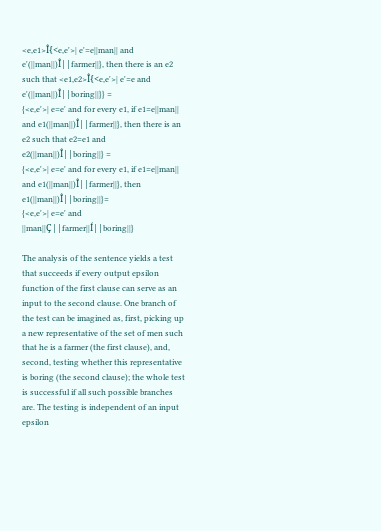<e,e1>Î{<e,e'>| e'=e||man|| and e'(||man||)Î||farmer||}, then there is an e2 such that <e1,e2>Î{<e,e'>| e'=e and e'(||man||)Î||boring||}} =
{<e,e'>| e=e' and for every e1, if e1=e||man|| and e1(||man||)Î||farmer||}, then there is an e2 such that e2=e1 and e2(||man||)Î||boring||} =
{<e,e'>| e=e' and for every e1, if e1=e||man|| and e1(||man||)Î||farmer||}, then e1(||man||)Î||boring||}=
{<e,e'>| e=e' and ||man||Ç||farmer||Í||boring||}

The analysis of the sentence yields a test that succeeds if every output epsilon function of the first clause can serve as an input to the second clause. One branch of the test can be imagined as, first, picking up a new representative of the set of men such that he is a farmer (the first clause), and, second, testing whether this representative is boring (the second clause); the whole test is successful if all such possible branches are. The testing is independent of an input epsilon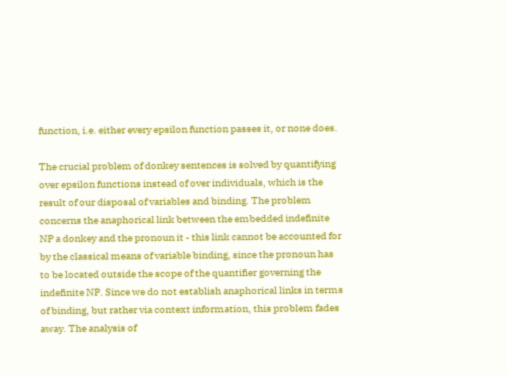function, i.e. either every epsilon function passes it, or none does.

The crucial problem of donkey sentences is solved by quantifying over epsilon functions instead of over individuals, which is the result of our disposal of variables and binding. The problem concerns the anaphorical link between the embedded indefinite NP a donkey and the pronoun it - this link cannot be accounted for by the classical means of variable binding, since the pronoun has to be located outside the scope of the quantifier governing the indefinite NP. Since we do not establish anaphorical links in terms of binding, but rather via context information, this problem fades away. The analysis of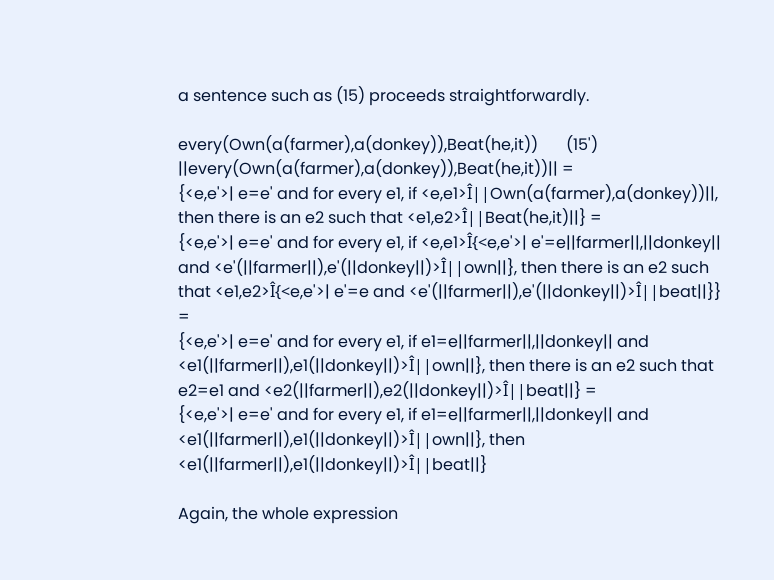a sentence such as (15) proceeds straightforwardly.

every(Own(a(farmer),a(donkey)),Beat(he,it))       (15')
||every(Own(a(farmer),a(donkey)),Beat(he,it))|| =
{<e,e'>| e=e' and for every e1, if <e,e1>Î||Own(a(farmer),a(donkey))||, then there is an e2 such that <e1,e2>Î||Beat(he,it)||} =
{<e,e'>| e=e' and for every e1, if <e,e1>Î{<e,e'>| e'=e||farmer||,||donkey|| and <e'(||farmer||),e'(||donkey||)>Î||own||}, then there is an e2 such that <e1,e2>Î{<e,e'>| e'=e and <e'(||farmer||),e'(||donkey||)>Î||beat||}} =
{<e,e'>| e=e' and for every e1, if e1=e||farmer||,||donkey|| and <e1(||farmer||),e1(||donkey||)>Î||own||}, then there is an e2 such that e2=e1 and <e2(||farmer||),e2(||donkey||)>Î||beat||} =
{<e,e'>| e=e' and for every e1, if e1=e||farmer||,||donkey|| and <e1(||farmer||),e1(||donkey||)>Î||own||}, then <e1(||farmer||),e1(||donkey||)>Î||beat||}

Again, the whole expression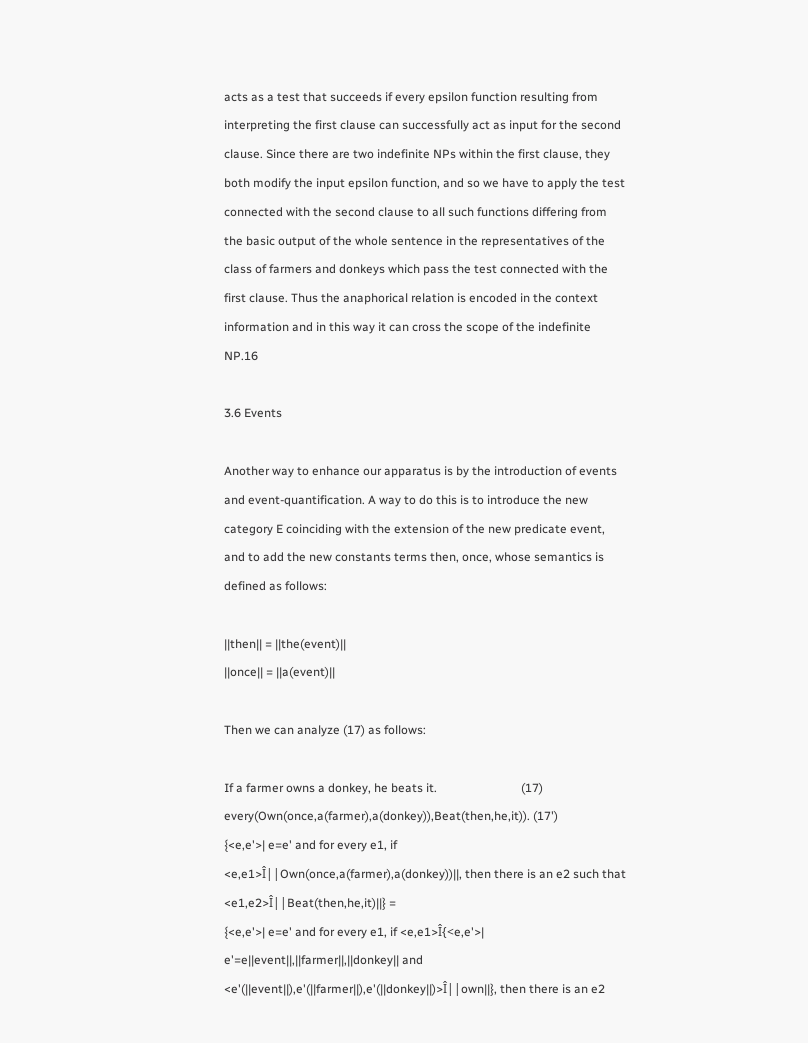acts as a test that succeeds if every epsilon function resulting from interpreting the first clause can successfully act as input for the second clause. Since there are two indefinite NPs within the first clause, they both modify the input epsilon function, and so we have to apply the test connected with the second clause to all such functions differing from the basic output of the whole sentence in the representatives of the class of farmers and donkeys which pass the test connected with the first clause. Thus the anaphorical relation is encoded in the context information and in this way it can cross the scope of the indefinite NP.16

3.6 Events

Another way to enhance our apparatus is by the introduction of events and event-quantification. A way to do this is to introduce the new category E coinciding with the extension of the new predicate event, and to add the new constants terms then, once, whose semantics is defined as follows:

||then|| = ||the(event)||
||once|| = ||a(event)||

Then we can analyze (17) as follows:

If a farmer owns a donkey, he beats it.                            (17)
every(Own(once,a(farmer),a(donkey)),Beat(then,he,it)). (17')
{<e,e'>| e=e' and for every e1, if <e,e1>Î||Own(once,a(farmer),a(donkey))||, then there is an e2 such that <e1,e2>Î||Beat(then,he,it)||} =
{<e,e'>| e=e' and for every e1, if <e,e1>Î{<e,e'>| e'=e||event||,||farmer||,||donkey|| and <e'(||event||),e'(||farmer||),e'(||donkey||)>Î||own||}, then there is an e2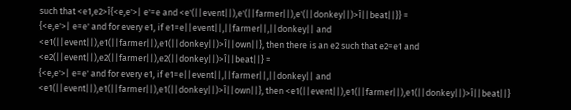such that <e1,e2>Î{<e,e'>| e'=e and <e'(||event||),e'(||farmer||),e'(||donkey||)>Î||beat||}} =
{<e,e'>| e=e' and for every e1, if e1=e||event||,||farmer||,||donkey|| and <e1(||event||),e1(||farmer||),e1(||donkey||)>Î||own||}, then there is an e2 such that e2=e1 and <e2(||event||),e2(||farmer||),e2(||donkey||)>Î||beat||} =
{<e,e'>| e=e' and for every e1, if e1=e||event||,||farmer||,||donkey|| and <e1(||event||),e1(||farmer||),e1(||donkey||)>Î||own||}, then <e1(||event||),e1(||farmer||),e1(||donkey||)>Î||beat||}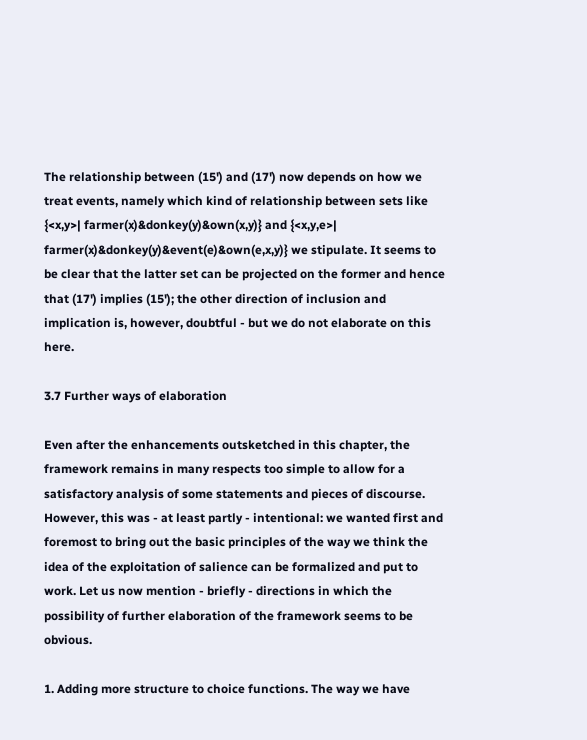The relationship between (15') and (17') now depends on how we treat events, namely which kind of relationship between sets like {<x,y>| farmer(x)&donkey(y)&own(x,y)} and {<x,y,e>| farmer(x)&donkey(y)&event(e)&own(e,x,y)} we stipulate. It seems to be clear that the latter set can be projected on the former and hence that (17') implies (15'); the other direction of inclusion and implication is, however, doubtful - but we do not elaborate on this here.

3.7 Further ways of elaboration

Even after the enhancements outsketched in this chapter, the framework remains in many respects too simple to allow for a satisfactory analysis of some statements and pieces of discourse. However, this was - at least partly - intentional: we wanted first and foremost to bring out the basic principles of the way we think the idea of the exploitation of salience can be formalized and put to work. Let us now mention - briefly - directions in which the possibility of further elaboration of the framework seems to be obvious.

1. Adding more structure to choice functions. The way we have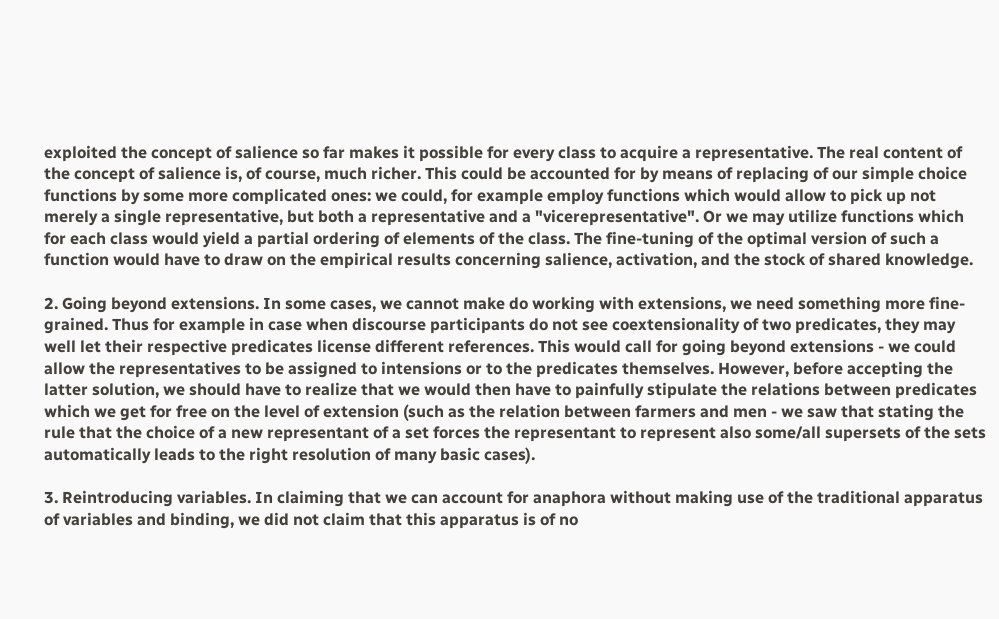exploited the concept of salience so far makes it possible for every class to acquire a representative. The real content of the concept of salience is, of course, much richer. This could be accounted for by means of replacing of our simple choice functions by some more complicated ones: we could, for example employ functions which would allow to pick up not merely a single representative, but both a representative and a "vicerepresentative". Or we may utilize functions which for each class would yield a partial ordering of elements of the class. The fine-tuning of the optimal version of such a function would have to draw on the empirical results concerning salience, activation, and the stock of shared knowledge.

2. Going beyond extensions. In some cases, we cannot make do working with extensions, we need something more fine-grained. Thus for example in case when discourse participants do not see coextensionality of two predicates, they may well let their respective predicates license different references. This would call for going beyond extensions - we could allow the representatives to be assigned to intensions or to the predicates themselves. However, before accepting the latter solution, we should have to realize that we would then have to painfully stipulate the relations between predicates which we get for free on the level of extension (such as the relation between farmers and men - we saw that stating the rule that the choice of a new representant of a set forces the representant to represent also some/all supersets of the sets automatically leads to the right resolution of many basic cases).

3. Reintroducing variables. In claiming that we can account for anaphora without making use of the traditional apparatus of variables and binding, we did not claim that this apparatus is of no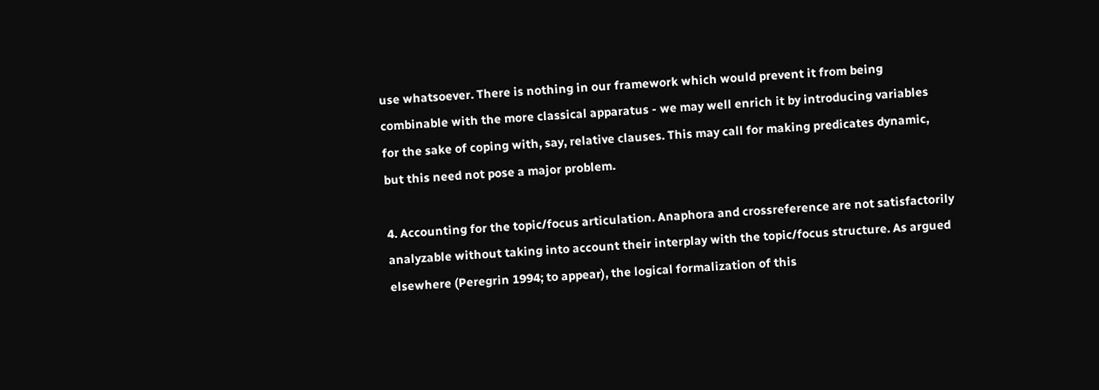use whatsoever. There is nothing in our framework which would prevent it from being combinable with the more classical apparatus - we may well enrich it by introducing variables for the sake of coping with, say, relative clauses. This may call for making predicates dynamic, but this need not pose a major problem.

4. Accounting for the topic/focus articulation. Anaphora and crossreference are not satisfactorily analyzable without taking into account their interplay with the topic/focus structure. As argued elsewhere (Peregrin 1994; to appear), the logical formalization of this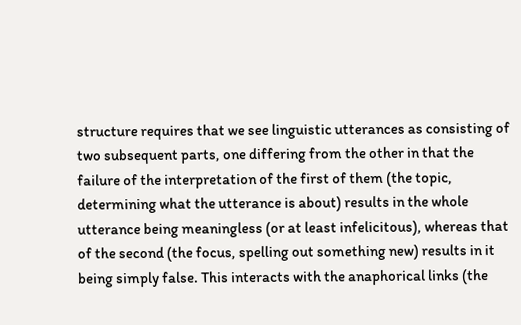structure requires that we see linguistic utterances as consisting of two subsequent parts, one differing from the other in that the failure of the interpretation of the first of them (the topic, determining what the utterance is about) results in the whole utterance being meaningless (or at least infelicitous), whereas that of the second (the focus, spelling out something new) results in it being simply false. This interacts with the anaphorical links (the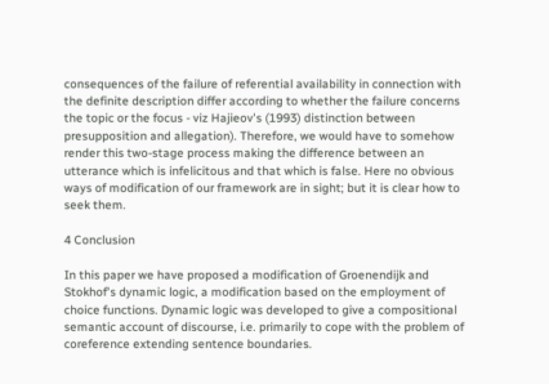consequences of the failure of referential availability in connection with the definite description differ according to whether the failure concerns the topic or the focus - viz Hajieov's (1993) distinction between presupposition and allegation). Therefore, we would have to somehow render this two-stage process making the difference between an utterance which is infelicitous and that which is false. Here no obvious ways of modification of our framework are in sight; but it is clear how to seek them.

4 Conclusion

In this paper we have proposed a modification of Groenendijk and Stokhof's dynamic logic, a modification based on the employment of choice functions. Dynamic logic was developed to give a compositional semantic account of discourse, i.e. primarily to cope with the problem of coreference extending sentence boundaries.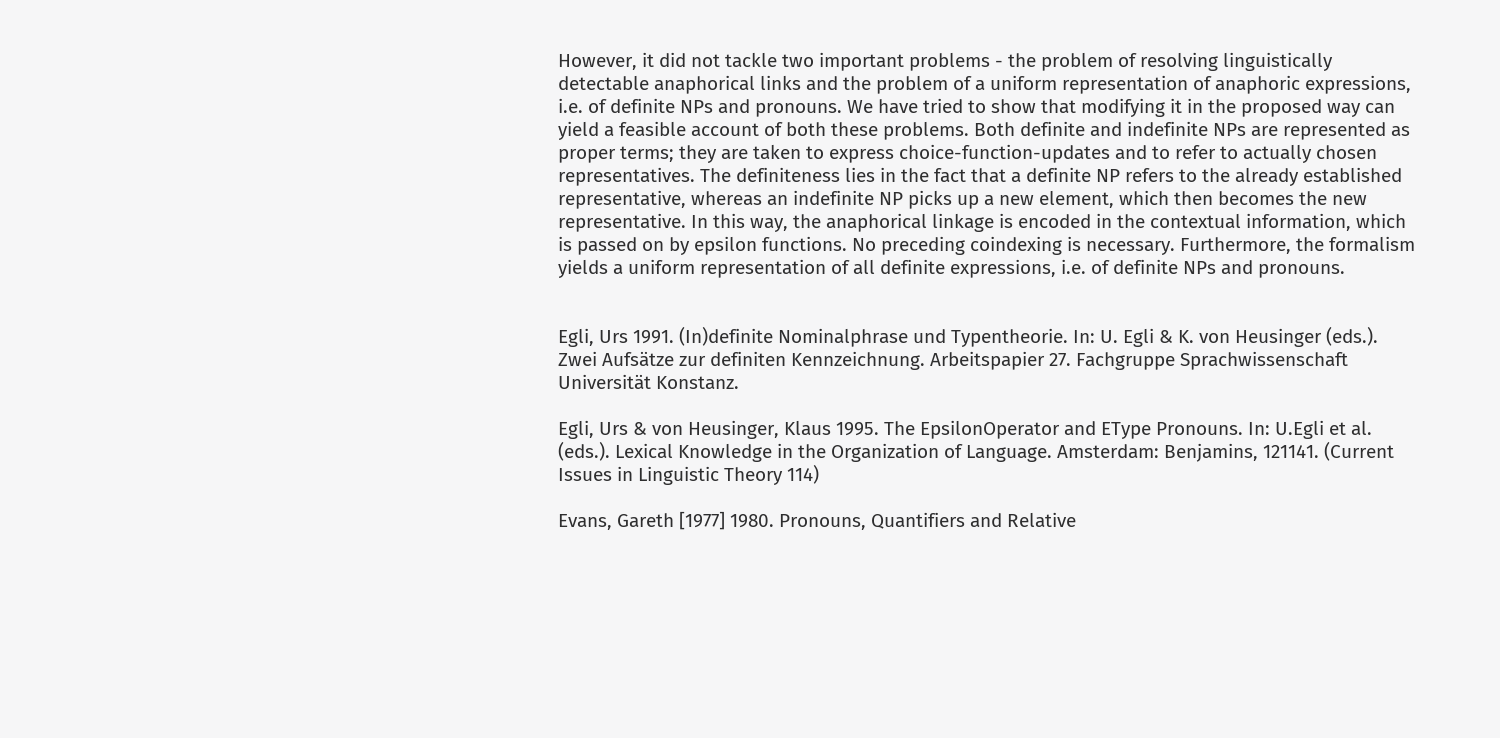However, it did not tackle two important problems - the problem of resolving linguistically detectable anaphorical links and the problem of a uniform representation of anaphoric expressions, i.e. of definite NPs and pronouns. We have tried to show that modifying it in the proposed way can yield a feasible account of both these problems. Both definite and indefinite NPs are represented as proper terms; they are taken to express choice-function-updates and to refer to actually chosen representatives. The definiteness lies in the fact that a definite NP refers to the already established representative, whereas an indefinite NP picks up a new element, which then becomes the new representative. In this way, the anaphorical linkage is encoded in the contextual information, which is passed on by epsilon functions. No preceding coindexing is necessary. Furthermore, the formalism yields a uniform representation of all definite expressions, i.e. of definite NPs and pronouns.


Egli, Urs 1991. (In)definite Nominalphrase und Typentheorie. In: U. Egli & K. von Heusinger (eds.). Zwei Aufsätze zur definiten Kennzeichnung. Arbeitspapier 27. Fachgruppe Sprachwissenschaft Universität Konstanz.

Egli, Urs & von Heusinger, Klaus 1995. The EpsilonOperator and EType Pronouns. In: U.Egli et al. (eds.). Lexical Knowledge in the Organization of Language. Amsterdam: Benjamins, 121141. (Current Issues in Linguistic Theory 114)

Evans, Gareth [1977] 1980. Pronouns, Quantifiers and Relative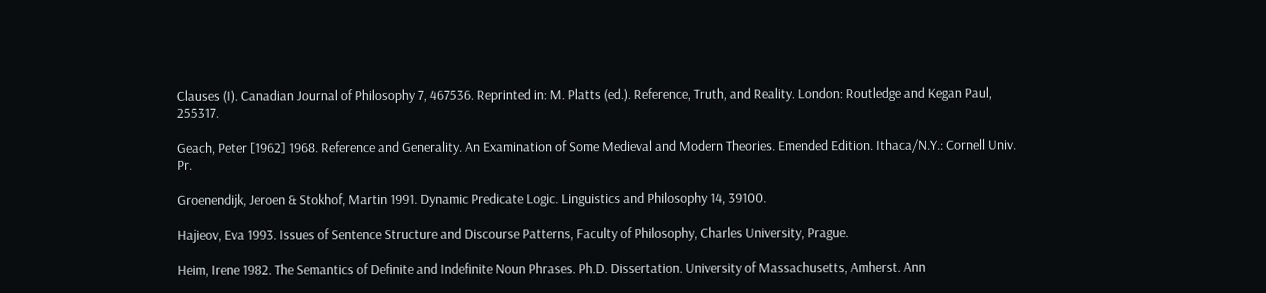Clauses (I). Canadian Journal of Philosophy 7, 467536. Reprinted in: M. Platts (ed.). Reference, Truth, and Reality. London: Routledge and Kegan Paul, 255317.

Geach, Peter [1962] 1968. Reference and Generality. An Examination of Some Medieval and Modern Theories. Emended Edition. Ithaca/N.Y.: Cornell Univ. Pr.

Groenendijk, Jeroen & Stokhof, Martin 1991. Dynamic Predicate Logic. Linguistics and Philosophy 14, 39100.

Hajieov, Eva 1993. Issues of Sentence Structure and Discourse Patterns, Faculty of Philosophy, Charles University, Prague.

Heim, Irene 1982. The Semantics of Definite and Indefinite Noun Phrases. Ph.D. Dissertation. University of Massachusetts, Amherst. Ann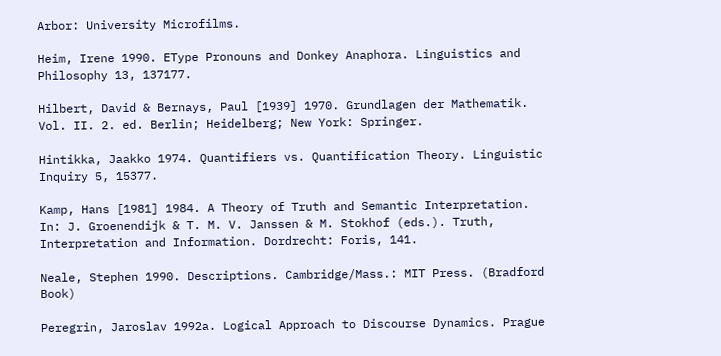Arbor: University Microfilms.

Heim, Irene 1990. EType Pronouns and Donkey Anaphora. Linguistics and Philosophy 13, 137177.

Hilbert, David & Bernays, Paul [1939] 1970. Grundlagen der Mathematik. Vol. II. 2. ed. Berlin; Heidelberg; New York: Springer.

Hintikka, Jaakko 1974. Quantifiers vs. Quantification Theory. Linguistic Inquiry 5, 15377.

Kamp, Hans [1981] 1984. A Theory of Truth and Semantic Interpretation. In: J. Groenendijk & T. M. V. Janssen & M. Stokhof (eds.). Truth, Interpretation and Information. Dordrecht: Foris, 141.

Neale, Stephen 1990. Descriptions. Cambridge/Mass.: MIT Press. (Bradford Book)

Peregrin, Jaroslav 1992a. Logical Approach to Discourse Dynamics. Prague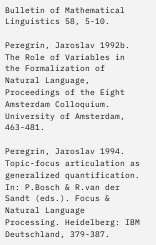Bulletin of Mathematical Linguistics 58, 5-10.

Peregrin, Jaroslav 1992b. The Role of Variables in the Formalization of Natural Language, Proceedings of the Eight Amsterdam Colloquium. University of Amsterdam, 463-481.

Peregrin, Jaroslav 1994. Topic-focus articulation as generalized quantification. In: P.Bosch & R.van der Sandt (eds.). Focus & Natural Language Processing. Heidelberg: IBM Deutschland, 379-387.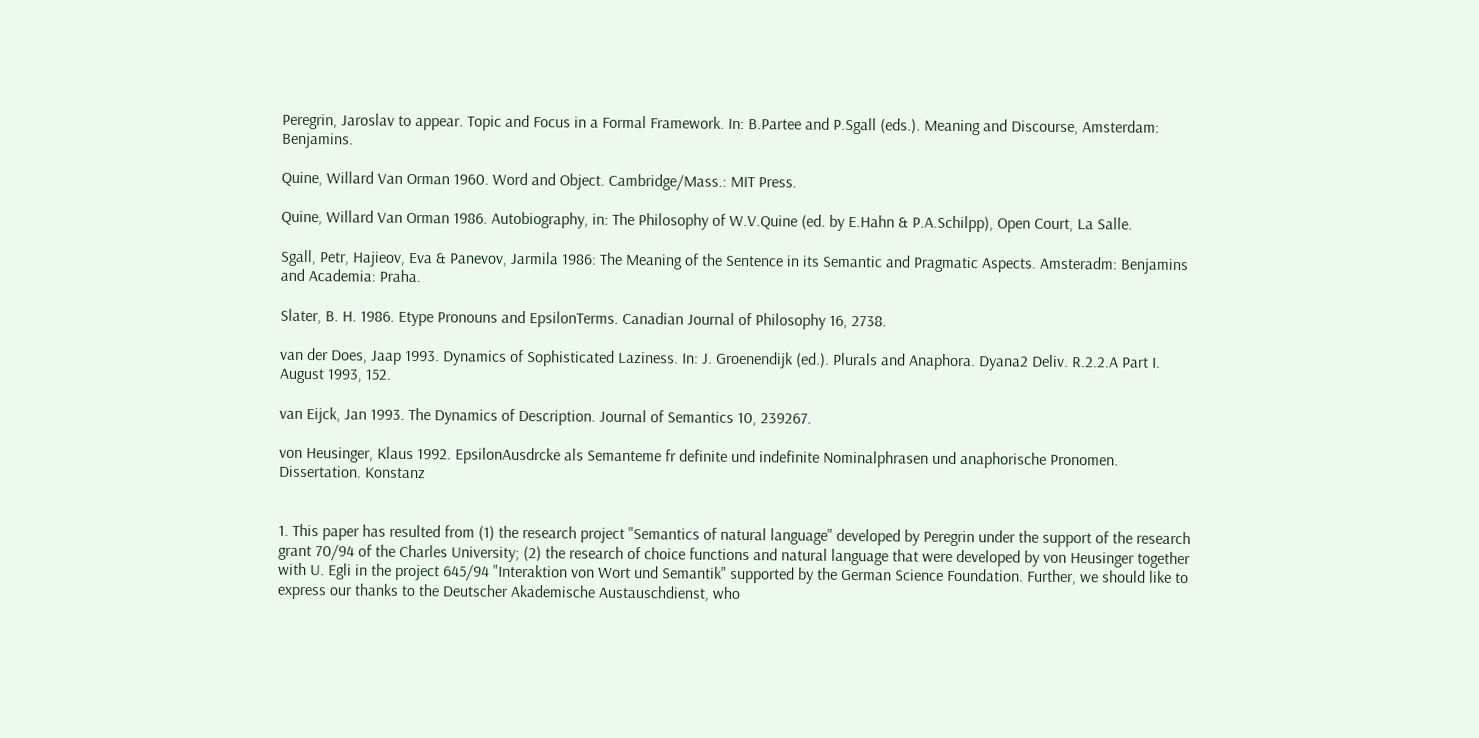Peregrin, Jaroslav to appear. Topic and Focus in a Formal Framework. In: B.Partee and P.Sgall (eds.). Meaning and Discourse, Amsterdam: Benjamins.

Quine, Willard Van Orman 1960. Word and Object. Cambridge/Mass.: MIT Press.

Quine, Willard Van Orman 1986. Autobiography, in: The Philosophy of W.V.Quine (ed. by E.Hahn & P.A.Schilpp), Open Court, La Salle.

Sgall, Petr, Hajieov, Eva & Panevov, Jarmila 1986: The Meaning of the Sentence in its Semantic and Pragmatic Aspects. Amsteradm: Benjamins and Academia: Praha.

Slater, B. H. 1986. Etype Pronouns and EpsilonTerms. Canadian Journal of Philosophy 16, 2738.

van der Does, Jaap 1993. Dynamics of Sophisticated Laziness. In: J. Groenendijk (ed.). Plurals and Anaphora. Dyana2 Deliv. R.2.2.A Part I. August 1993, 152.

van Eijck, Jan 1993. The Dynamics of Description. Journal of Semantics 10, 239267.

von Heusinger, Klaus 1992. EpsilonAusdrcke als Semanteme fr definite und indefinite Nominalphrasen und anaphorische Pronomen. Dissertation. Konstanz


1. This paper has resulted from (1) the research project "Semantics of natural language" developed by Peregrin under the support of the research grant 70/94 of the Charles University; (2) the research of choice functions and natural language that were developed by von Heusinger together with U. Egli in the project 645/94 "Interaktion von Wort und Semantik" supported by the German Science Foundation. Further, we should like to express our thanks to the Deutscher Akademische Austauschdienst, who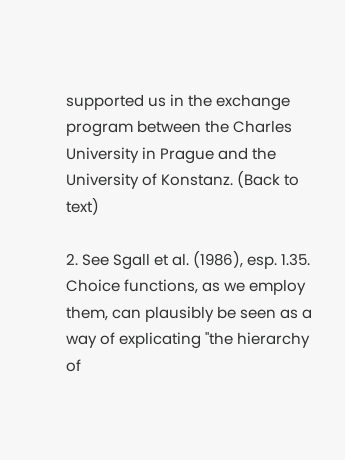supported us in the exchange program between the Charles University in Prague and the University of Konstanz. (Back to text)

2. See Sgall et al. (1986), esp. 1.35. Choice functions, as we employ them, can plausibly be seen as a way of explicating "the hierarchy of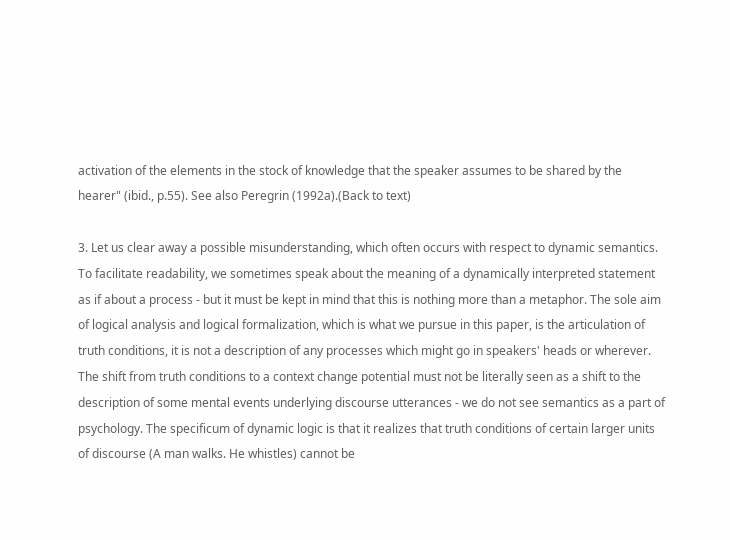activation of the elements in the stock of knowledge that the speaker assumes to be shared by the hearer" (ibid., p.55). See also Peregrin (1992a).(Back to text)

3. Let us clear away a possible misunderstanding, which often occurs with respect to dynamic semantics. To facilitate readability, we sometimes speak about the meaning of a dynamically interpreted statement as if about a process - but it must be kept in mind that this is nothing more than a metaphor. The sole aim of logical analysis and logical formalization, which is what we pursue in this paper, is the articulation of truth conditions, it is not a description of any processes which might go in speakers' heads or wherever. The shift from truth conditions to a context change potential must not be literally seen as a shift to the description of some mental events underlying discourse utterances - we do not see semantics as a part of psychology. The specificum of dynamic logic is that it realizes that truth conditions of certain larger units of discourse (A man walks. He whistles) cannot be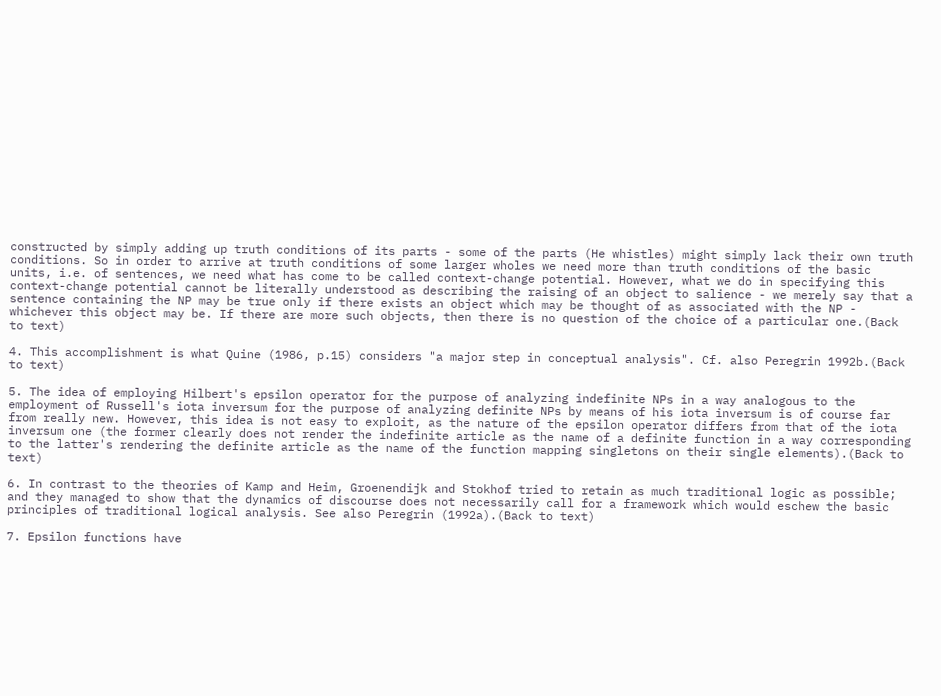constructed by simply adding up truth conditions of its parts - some of the parts (He whistles) might simply lack their own truth conditions. So in order to arrive at truth conditions of some larger wholes we need more than truth conditions of the basic units, i.e. of sentences, we need what has come to be called context-change potential. However, what we do in specifying this context-change potential cannot be literally understood as describing the raising of an object to salience - we merely say that a sentence containing the NP may be true only if there exists an object which may be thought of as associated with the NP - whichever this object may be. If there are more such objects, then there is no question of the choice of a particular one.(Back to text)

4. This accomplishment is what Quine (1986, p.15) considers "a major step in conceptual analysis". Cf. also Peregrin 1992b.(Back to text)

5. The idea of employing Hilbert's epsilon operator for the purpose of analyzing indefinite NPs in a way analogous to the employment of Russell's iota inversum for the purpose of analyzing definite NPs by means of his iota inversum is of course far from really new. However, this idea is not easy to exploit, as the nature of the epsilon operator differs from that of the iota inversum one (the former clearly does not render the indefinite article as the name of a definite function in a way corresponding to the latter's rendering the definite article as the name of the function mapping singletons on their single elements).(Back to text)

6. In contrast to the theories of Kamp and Heim, Groenendijk and Stokhof tried to retain as much traditional logic as possible; and they managed to show that the dynamics of discourse does not necessarily call for a framework which would eschew the basic principles of traditional logical analysis. See also Peregrin (1992a).(Back to text)

7. Epsilon functions have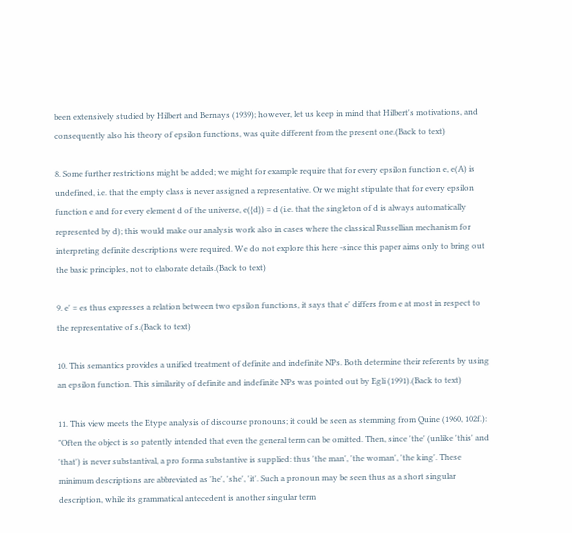been extensively studied by Hilbert and Bernays (1939); however, let us keep in mind that Hilbert's motivations, and consequently also his theory of epsilon functions, was quite different from the present one.(Back to text)

8. Some further restrictions might be added; we might for example require that for every epsilon function e, e(A) is undefined, i.e. that the empty class is never assigned a representative. Or we might stipulate that for every epsilon function e and for every element d of the universe, e({d}) = d (i.e. that the singleton of d is always automatically represented by d); this would make our analysis work also in cases where the classical Russellian mechanism for interpreting definite descriptions were required. We do not explore this here -since this paper aims only to bring out the basic principles, not to elaborate details.(Back to text)

9. e' = es thus expresses a relation between two epsilon functions, it says that e' differs from e at most in respect to the representative of s.(Back to text)

10. This semantics provides a unified treatment of definite and indefinite NPs. Both determine their referents by using an epsilon function. This similarity of definite and indefinite NPs was pointed out by Egli (1991).(Back to text)

11. This view meets the Etype analysis of discourse pronouns; it could be seen as stemming from Quine (1960, 102f.): "Often the object is so patently intended that even the general term can be omitted. Then, since 'the' (unlike 'this' and 'that') is never substantival, a pro forma substantive is supplied: thus 'the man', 'the woman', 'the king'. These minimum descriptions are abbreviated as 'he', 'she', 'it'. Such a pronoun may be seen thus as a short singular description, while its grammatical antecedent is another singular term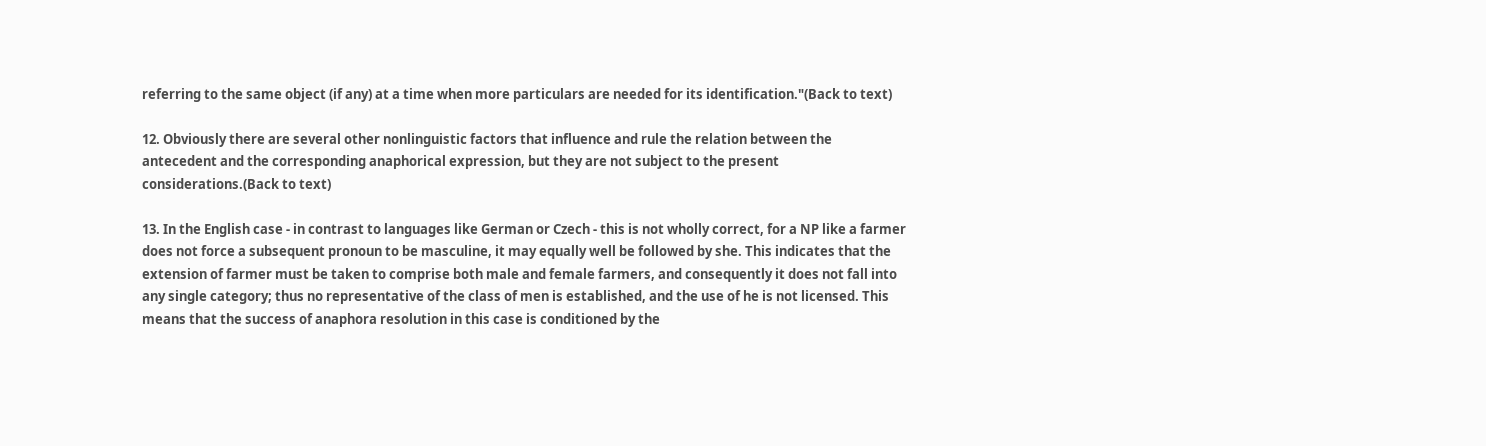referring to the same object (if any) at a time when more particulars are needed for its identification."(Back to text)

12. Obviously there are several other nonlinguistic factors that influence and rule the relation between the antecedent and the corresponding anaphorical expression, but they are not subject to the present considerations.(Back to text)

13. In the English case - in contrast to languages like German or Czech - this is not wholly correct, for a NP like a farmer does not force a subsequent pronoun to be masculine, it may equally well be followed by she. This indicates that the extension of farmer must be taken to comprise both male and female farmers, and consequently it does not fall into any single category; thus no representative of the class of men is established, and the use of he is not licensed. This means that the success of anaphora resolution in this case is conditioned by the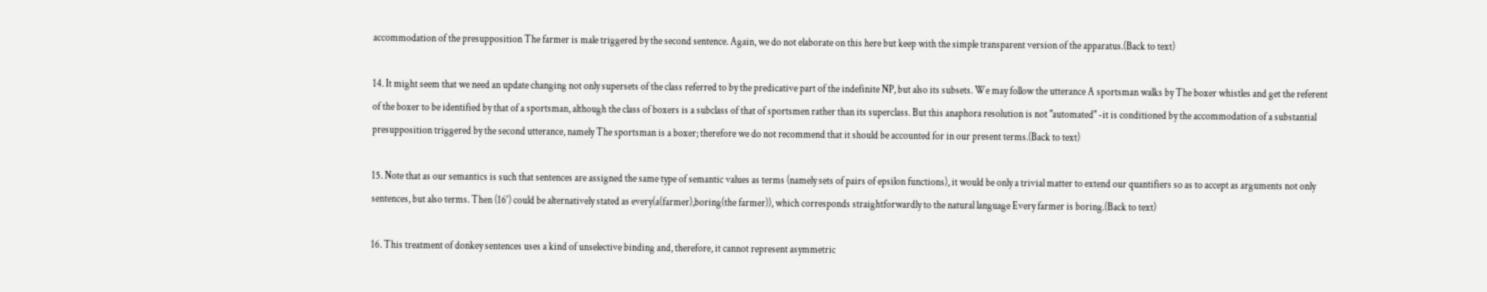accommodation of the presupposition The farmer is male triggered by the second sentence. Again, we do not elaborate on this here but keep with the simple transparent version of the apparatus.(Back to text)

14. It might seem that we need an update changing not only supersets of the class referred to by the predicative part of the indefinite NP, but also its subsets. We may follow the utterance A sportsman walks by The boxer whistles and get the referent of the boxer to be identified by that of a sportsman, although the class of boxers is a subclass of that of sportsmen rather than its superclass. But this anaphora resolution is not "automated" -it is conditioned by the accommodation of a substantial presupposition triggered by the second utterance, namely The sportsman is a boxer; therefore we do not recommend that it should be accounted for in our present terms.(Back to text)

15. Note that as our semantics is such that sentences are assigned the same type of semantic values as terms (namely sets of pairs of epsilon functions), it would be only a trivial matter to extend our quantifiers so as to accept as arguments not only sentences, but also terms. Then (16') could be alternatively stated as every(a(farmer),boring(the farmer)), which corresponds straightforwardly to the natural language Every farmer is boring.(Back to text)

16. This treatment of donkey sentences uses a kind of unselective binding and, therefore, it cannot represent asymmetric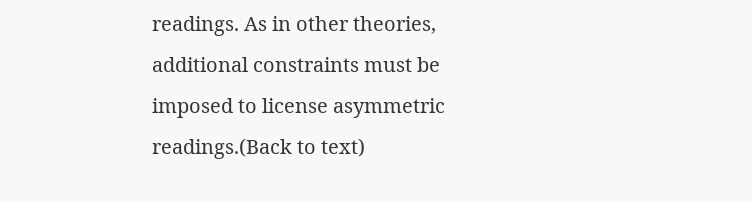readings. As in other theories, additional constraints must be imposed to license asymmetric readings.(Back to text)